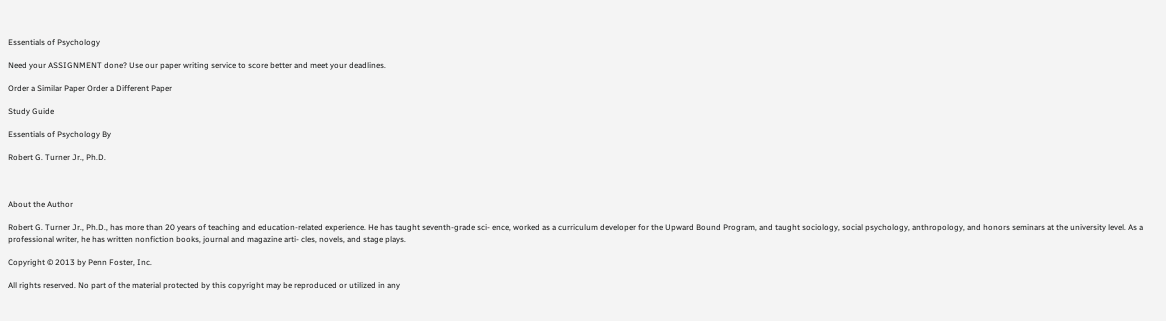Essentials of Psychology

Need your ASSIGNMENT done? Use our paper writing service to score better and meet your deadlines.

Order a Similar Paper Order a Different Paper

Study Guide

Essentials of Psychology By

Robert G. Turner Jr., Ph.D.



About the Author

Robert G. Turner Jr., Ph.D., has more than 20 years of teaching and education-related experience. He has taught seventh-grade sci- ence, worked as a curriculum developer for the Upward Bound Program, and taught sociology, social psychology, anthropology, and honors seminars at the university level. As a professional writer, he has written nonfiction books, journal and magazine arti- cles, novels, and stage plays.

Copyright © 2013 by Penn Foster, Inc.

All rights reserved. No part of the material protected by this copyright may be reproduced or utilized in any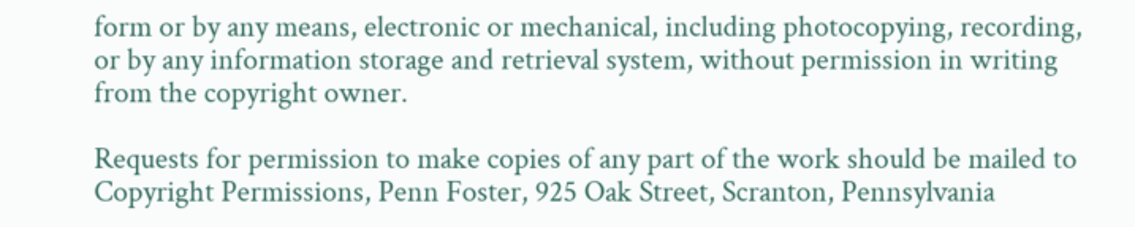form or by any means, electronic or mechanical, including photocopying, recording, or by any information storage and retrieval system, without permission in writing from the copyright owner.

Requests for permission to make copies of any part of the work should be mailed to Copyright Permissions, Penn Foster, 925 Oak Street, Scranton, Pennsylvania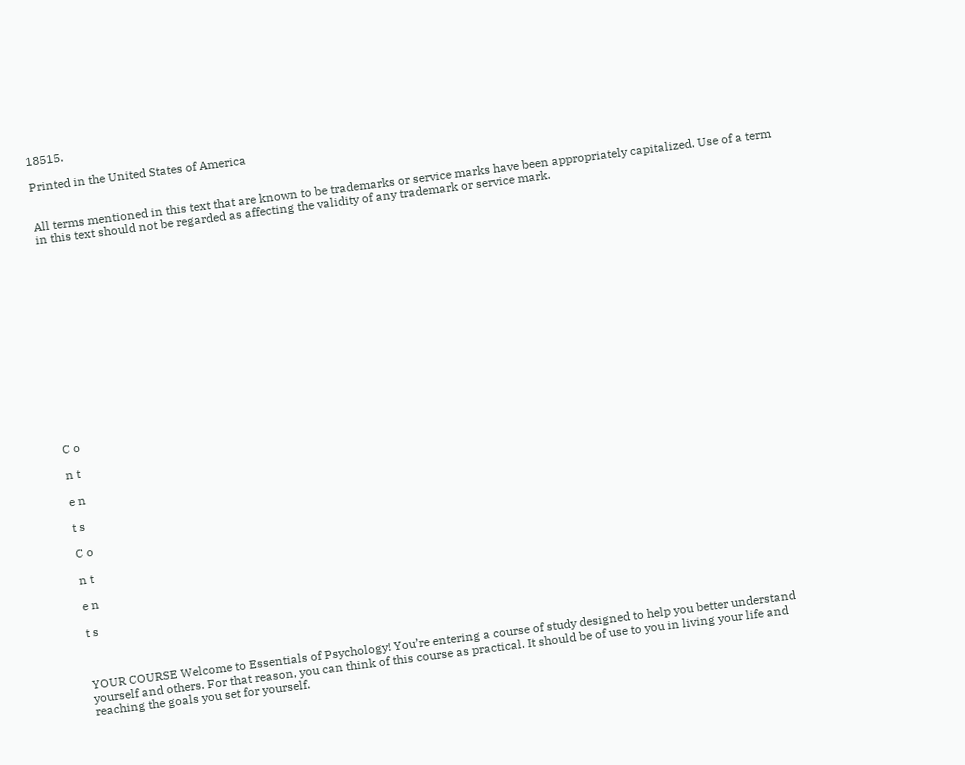18515.

Printed in the United States of America


All terms mentioned in this text that are known to be trademarks or service marks have been appropriately capitalized. Use of a term in this text should not be regarded as affecting the validity of any trademark or service mark.















C o

n t

e n

t s

C o

n t

e n

t s



YOUR COURSE Welcome to Essentials of Psychology! You’re entering a course of study designed to help you better understand yourself and others. For that reason, you can think of this course as practical. It should be of use to you in living your life and reaching the goals you set for yourself.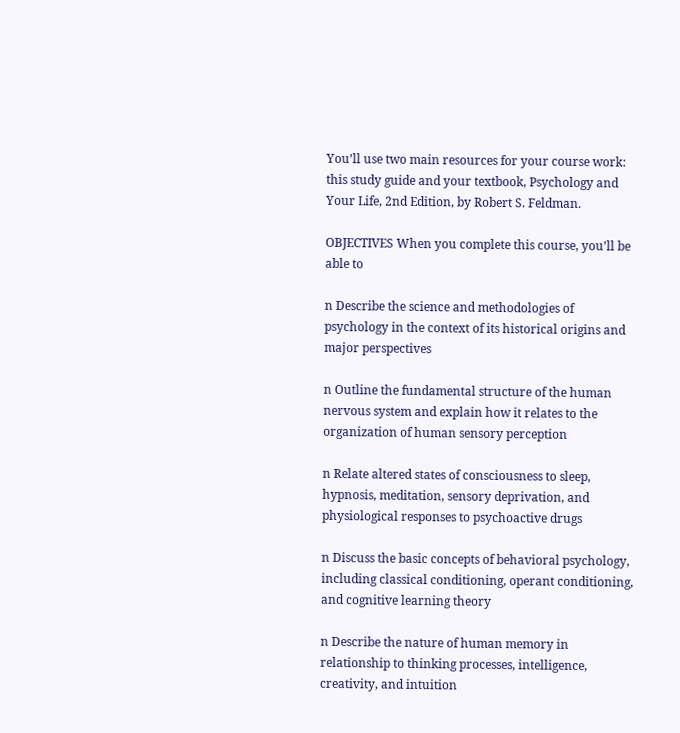You’ll use two main resources for your course work: this study guide and your textbook, Psychology and Your Life, 2nd Edition, by Robert S. Feldman.

OBJECTIVES When you complete this course, you’ll be able to

n Describe the science and methodologies of psychology in the context of its historical origins and major perspectives

n Outline the fundamental structure of the human nervous system and explain how it relates to the organization of human sensory perception

n Relate altered states of consciousness to sleep, hypnosis, meditation, sensory deprivation, and physiological responses to psychoactive drugs

n Discuss the basic concepts of behavioral psychology, including classical conditioning, operant conditioning, and cognitive learning theory

n Describe the nature of human memory in relationship to thinking processes, intelligence, creativity, and intuition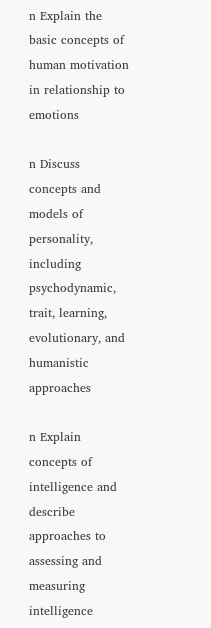n Explain the basic concepts of human motivation in relationship to emotions

n Discuss concepts and models of personality, including psychodynamic, trait, learning, evolutionary, and humanistic approaches

n Explain concepts of intelligence and describe approaches to assessing and measuring intelligence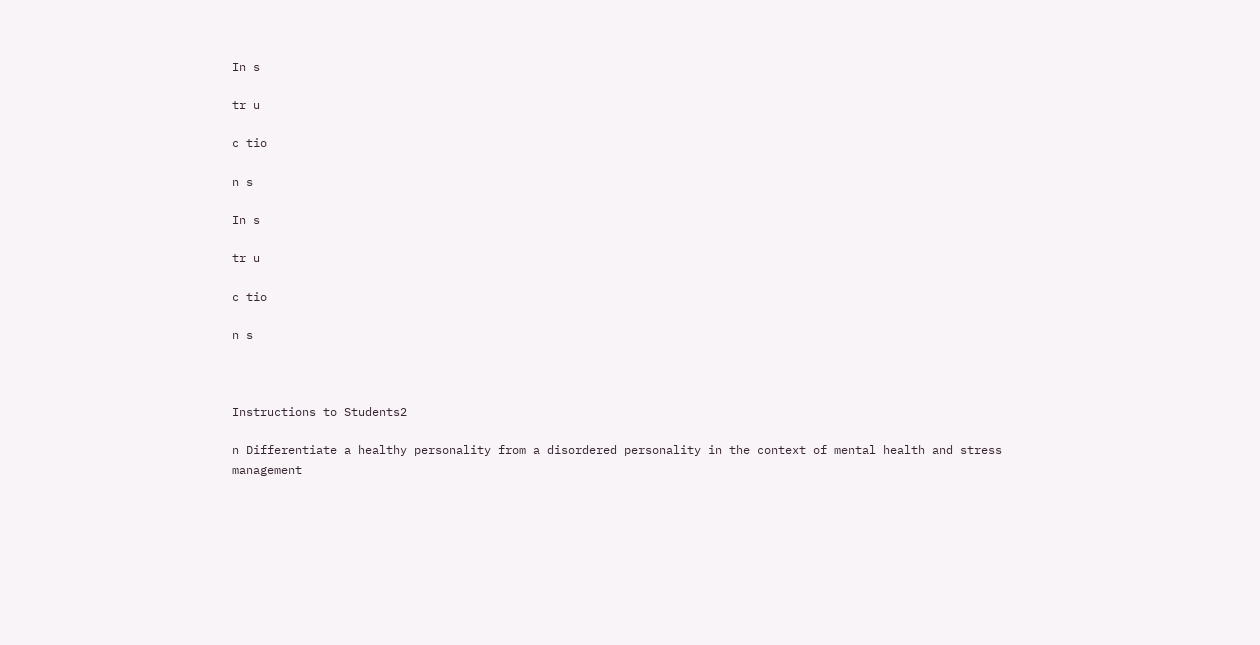In s

tr u

c tio

n s

In s

tr u

c tio

n s



Instructions to Students2

n Differentiate a healthy personality from a disordered personality in the context of mental health and stress management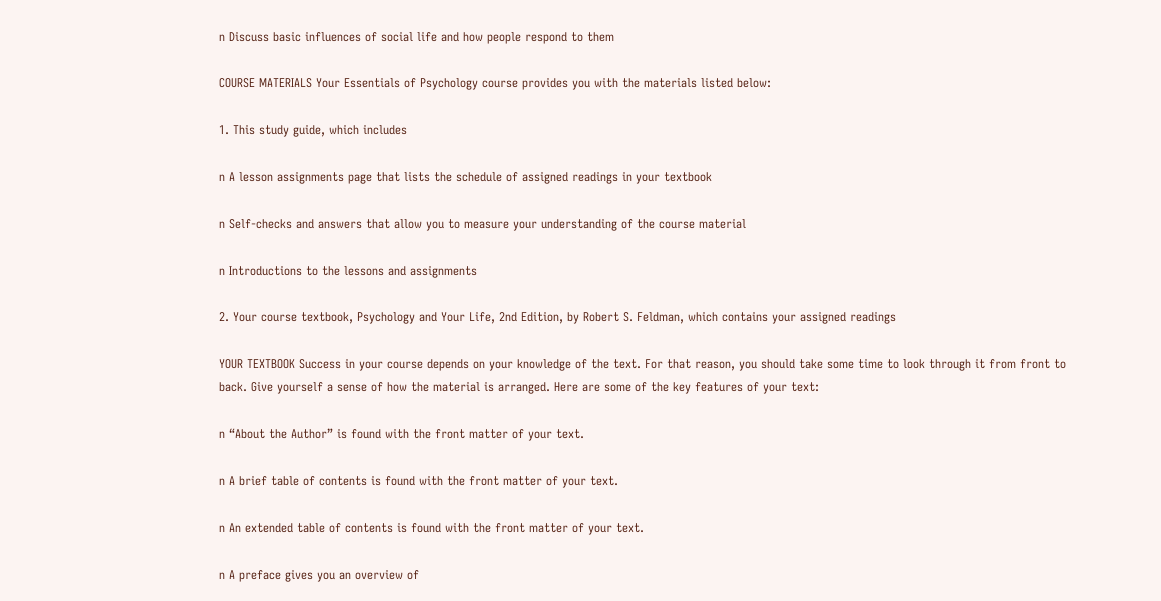n Discuss basic influences of social life and how people respond to them

COURSE MATERIALS Your Essentials of Psychology course provides you with the materials listed below:

1. This study guide, which includes

n A lesson assignments page that lists the schedule of assigned readings in your textbook

n Self-checks and answers that allow you to measure your understanding of the course material

n Introductions to the lessons and assignments

2. Your course textbook, Psychology and Your Life, 2nd Edition, by Robert S. Feldman, which contains your assigned readings

YOUR TEXTBOOK Success in your course depends on your knowledge of the text. For that reason, you should take some time to look through it from front to back. Give yourself a sense of how the material is arranged. Here are some of the key features of your text:

n “About the Author” is found with the front matter of your text.

n A brief table of contents is found with the front matter of your text.

n An extended table of contents is found with the front matter of your text.

n A preface gives you an overview of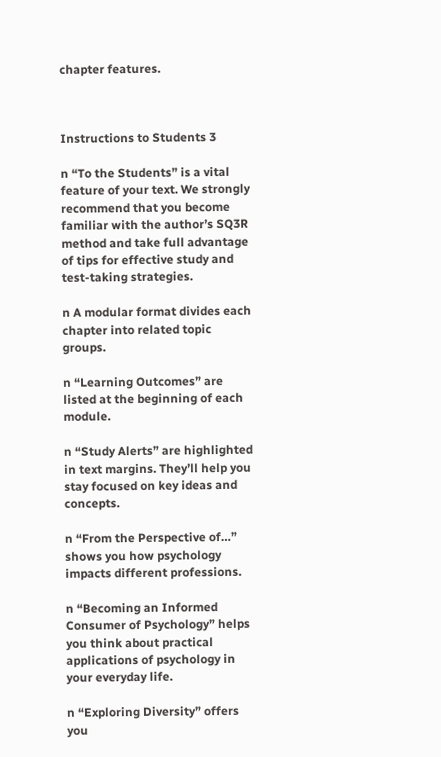chapter features.



Instructions to Students 3

n “To the Students” is a vital feature of your text. We strongly recommend that you become familiar with the author’s SQ3R method and take full advantage of tips for effective study and test-taking strategies.

n A modular format divides each chapter into related topic groups.

n “Learning Outcomes” are listed at the beginning of each module.

n “Study Alerts” are highlighted in text margins. They’ll help you stay focused on key ideas and concepts.

n “From the Perspective of…” shows you how psychology impacts different professions.

n “Becoming an Informed Consumer of Psychology” helps you think about practical applications of psychology in your everyday life.

n “Exploring Diversity” offers you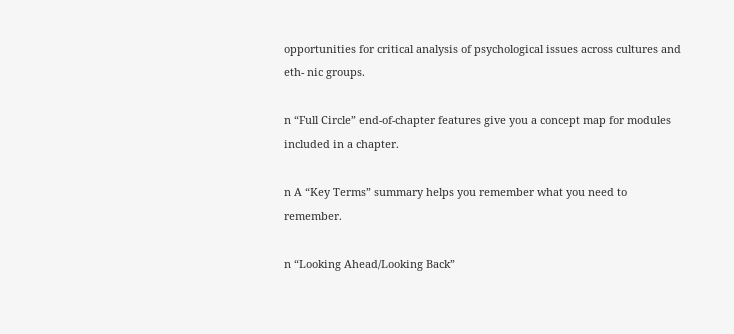opportunities for critical analysis of psychological issues across cultures and eth- nic groups.

n “Full Circle” end-of-chapter features give you a concept map for modules included in a chapter.

n A “Key Terms” summary helps you remember what you need to remember.

n “Looking Ahead/Looking Back”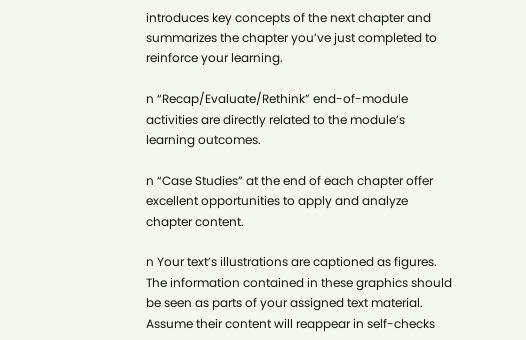introduces key concepts of the next chapter and summarizes the chapter you’ve just completed to reinforce your learning.

n “Recap/Evaluate/Rethink” end-of-module activities are directly related to the module’s learning outcomes.

n “Case Studies” at the end of each chapter offer excellent opportunities to apply and analyze chapter content.

n Your text’s illustrations are captioned as figures. The information contained in these graphics should be seen as parts of your assigned text material. Assume their content will reappear in self-checks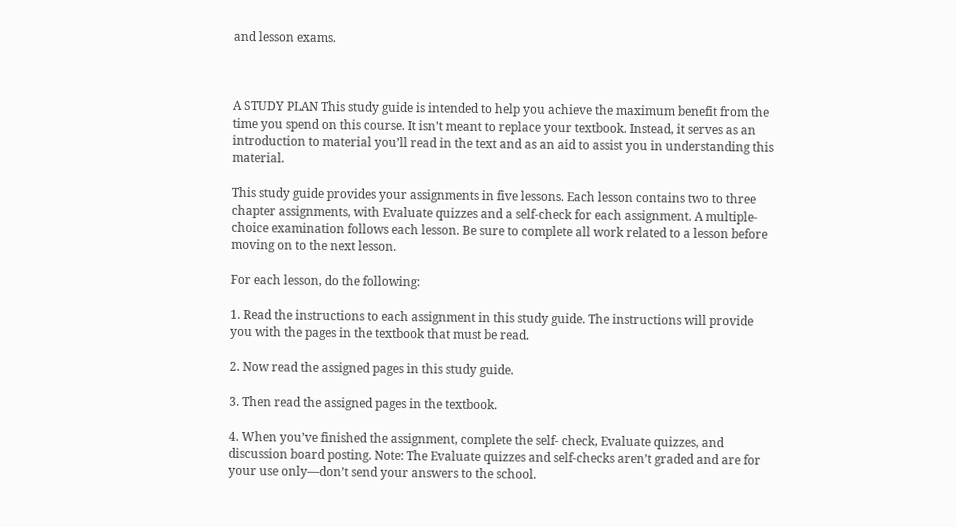and lesson exams.



A STUDY PLAN This study guide is intended to help you achieve the maximum benefit from the time you spend on this course. It isn’t meant to replace your textbook. Instead, it serves as an introduction to material you’ll read in the text and as an aid to assist you in understanding this material.

This study guide provides your assignments in five lessons. Each lesson contains two to three chapter assignments, with Evaluate quizzes and a self-check for each assignment. A multiple-choice examination follows each lesson. Be sure to complete all work related to a lesson before moving on to the next lesson.

For each lesson, do the following:

1. Read the instructions to each assignment in this study guide. The instructions will provide you with the pages in the textbook that must be read.

2. Now read the assigned pages in this study guide.

3. Then read the assigned pages in the textbook.

4. When you’ve finished the assignment, complete the self- check, Evaluate quizzes, and discussion board posting. Note: The Evaluate quizzes and self-checks aren’t graded and are for your use only—don’t send your answers to the school.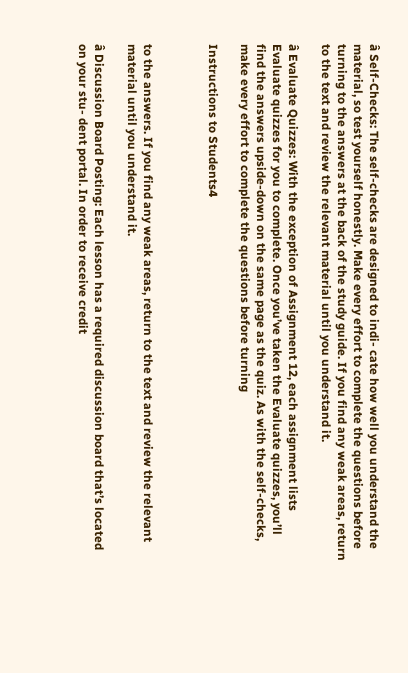â Self-Checks: The self-checks are designed to indi- cate how well you understand the material, so test yourself honestly. Make every effort to complete the questions before turning to the answers at the back of the study guide. If you find any weak areas, return to the text and review the relevant material until you understand it.

â Evaluate Quizzes: With the exception of Assignment 12, each assignment lists Evaluate quizzes for you to complete. Once you’ve taken the Evaluate quizzes, you’ll find the answers upside-down on the same page as the quiz. As with the self-checks, make every effort to complete the questions before turning

Instructions to Students4



to the answers. If you find any weak areas, return to the text and review the relevant material until you understand it.

â Discussion Board Posting: Each lesson has a required discussion board that’s located on your stu- dent portal. In order to receive credit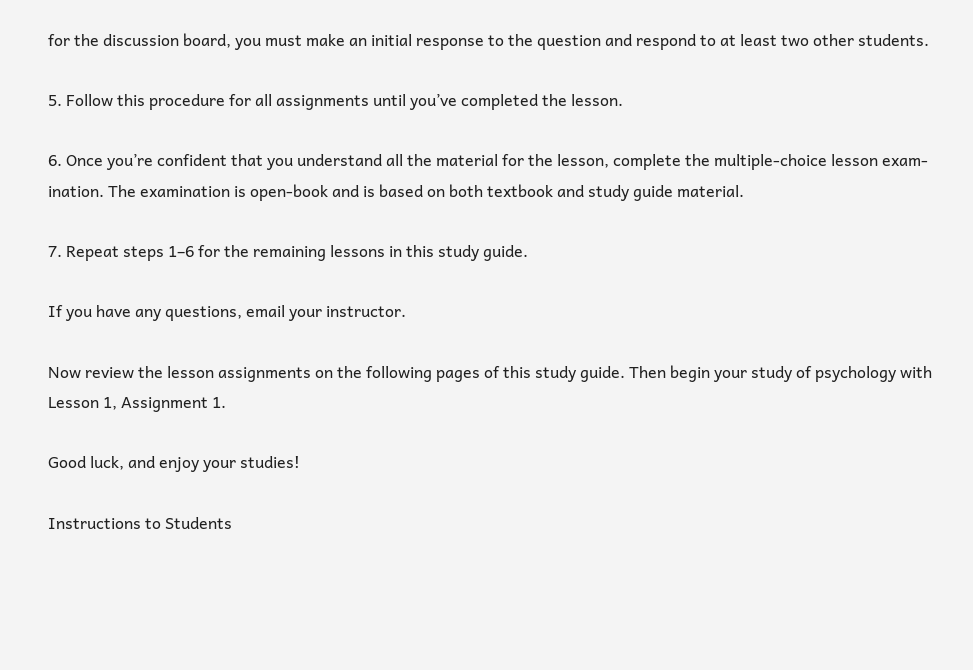for the discussion board, you must make an initial response to the question and respond to at least two other students.

5. Follow this procedure for all assignments until you’ve completed the lesson.

6. Once you’re confident that you understand all the material for the lesson, complete the multiple-choice lesson exam- ination. The examination is open-book and is based on both textbook and study guide material.

7. Repeat steps 1–6 for the remaining lessons in this study guide.

If you have any questions, email your instructor.

Now review the lesson assignments on the following pages of this study guide. Then begin your study of psychology with Lesson 1, Assignment 1.

Good luck, and enjoy your studies!

Instructions to Students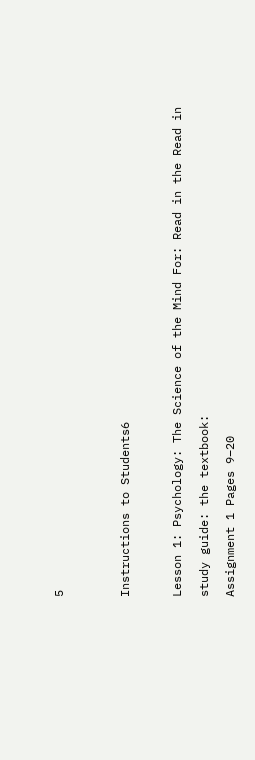5




Instructions to Students6



Lesson 1: Psychology: The Science of the Mind For: Read in the Read in

study guide: the textbook:

Assignment 1 Pages 9–20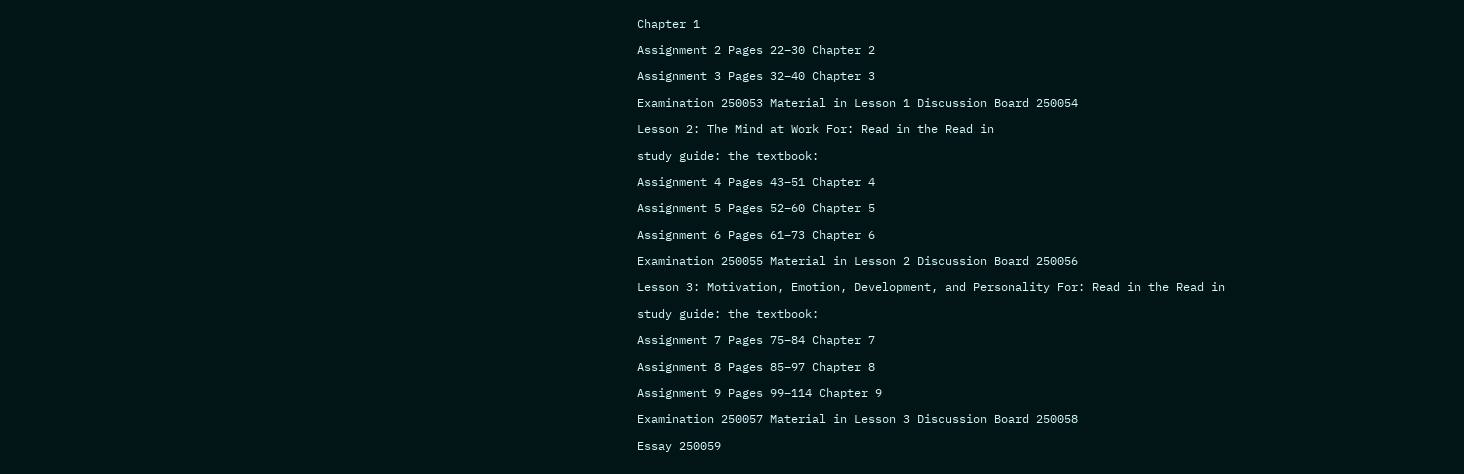Chapter 1

Assignment 2 Pages 22–30 Chapter 2

Assignment 3 Pages 32–40 Chapter 3

Examination 250053 Material in Lesson 1 Discussion Board 250054

Lesson 2: The Mind at Work For: Read in the Read in

study guide: the textbook:

Assignment 4 Pages 43–51 Chapter 4

Assignment 5 Pages 52–60 Chapter 5

Assignment 6 Pages 61–73 Chapter 6

Examination 250055 Material in Lesson 2 Discussion Board 250056

Lesson 3: Motivation, Emotion, Development, and Personality For: Read in the Read in

study guide: the textbook:

Assignment 7 Pages 75–84 Chapter 7

Assignment 8 Pages 85–97 Chapter 8

Assignment 9 Pages 99–114 Chapter 9

Examination 250057 Material in Lesson 3 Discussion Board 250058

Essay 250059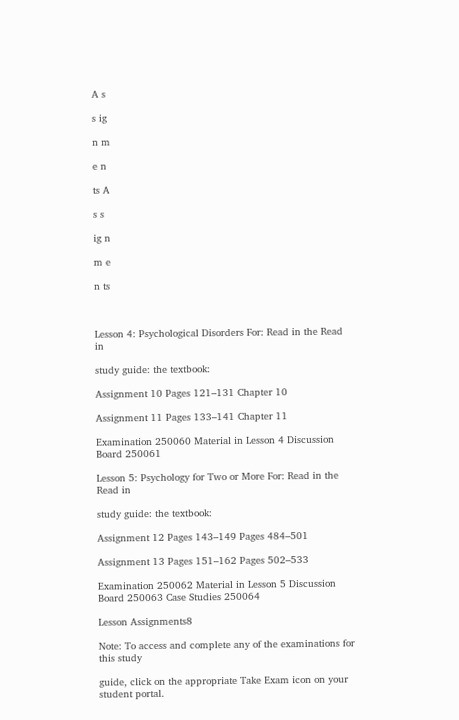A s

s ig

n m

e n

ts A

s s

ig n

m e

n ts



Lesson 4: Psychological Disorders For: Read in the Read in

study guide: the textbook:

Assignment 10 Pages 121–131 Chapter 10

Assignment 11 Pages 133–141 Chapter 11

Examination 250060 Material in Lesson 4 Discussion Board 250061

Lesson 5: Psychology for Two or More For: Read in the Read in

study guide: the textbook:

Assignment 12 Pages 143–149 Pages 484–501

Assignment 13 Pages 151–162 Pages 502–533

Examination 250062 Material in Lesson 5 Discussion Board 250063 Case Studies 250064

Lesson Assignments8

Note: To access and complete any of the examinations for this study

guide, click on the appropriate Take Exam icon on your student portal.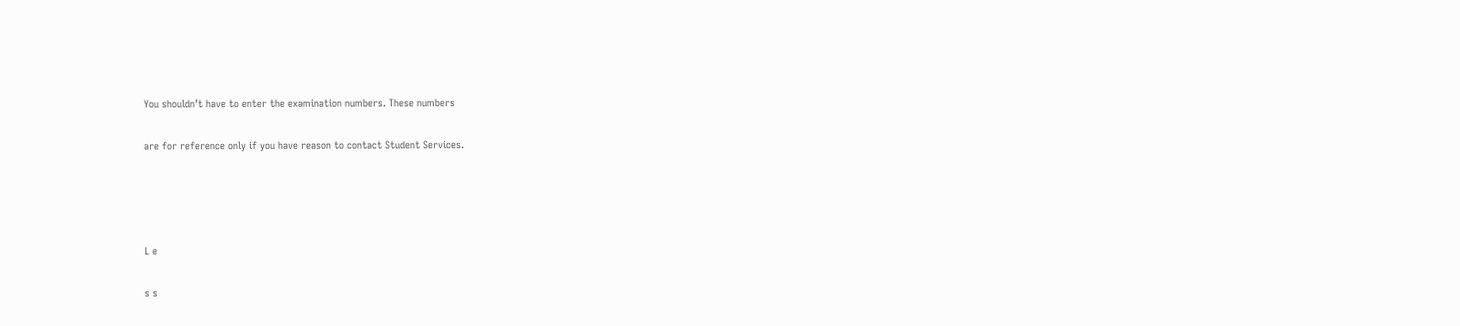You shouldn’t have to enter the examination numbers. These numbers

are for reference only if you have reason to contact Student Services.




L e

s s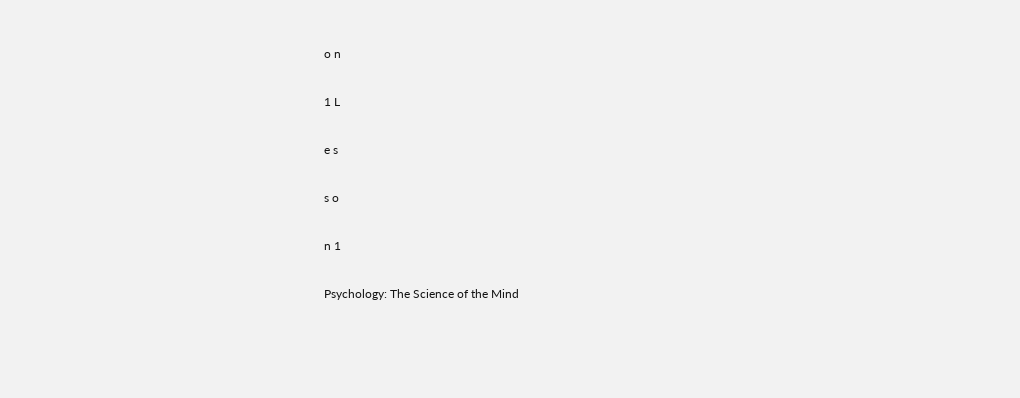o n

1 L

e s

s o

n 1

Psychology: The Science of the Mind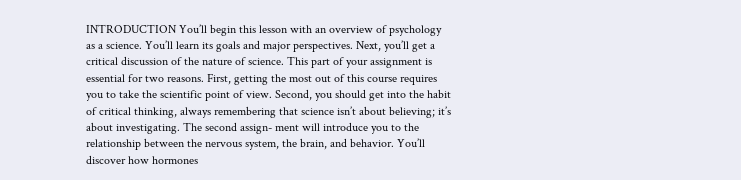INTRODUCTION You’ll begin this lesson with an overview of psychology as a science. You’ll learn its goals and major perspectives. Next, you’ll get a critical discussion of the nature of science. This part of your assignment is essential for two reasons. First, getting the most out of this course requires you to take the scientific point of view. Second, you should get into the habit of critical thinking, always remembering that science isn’t about believing; it’s about investigating. The second assign- ment will introduce you to the relationship between the nervous system, the brain, and behavior. You’ll discover how hormones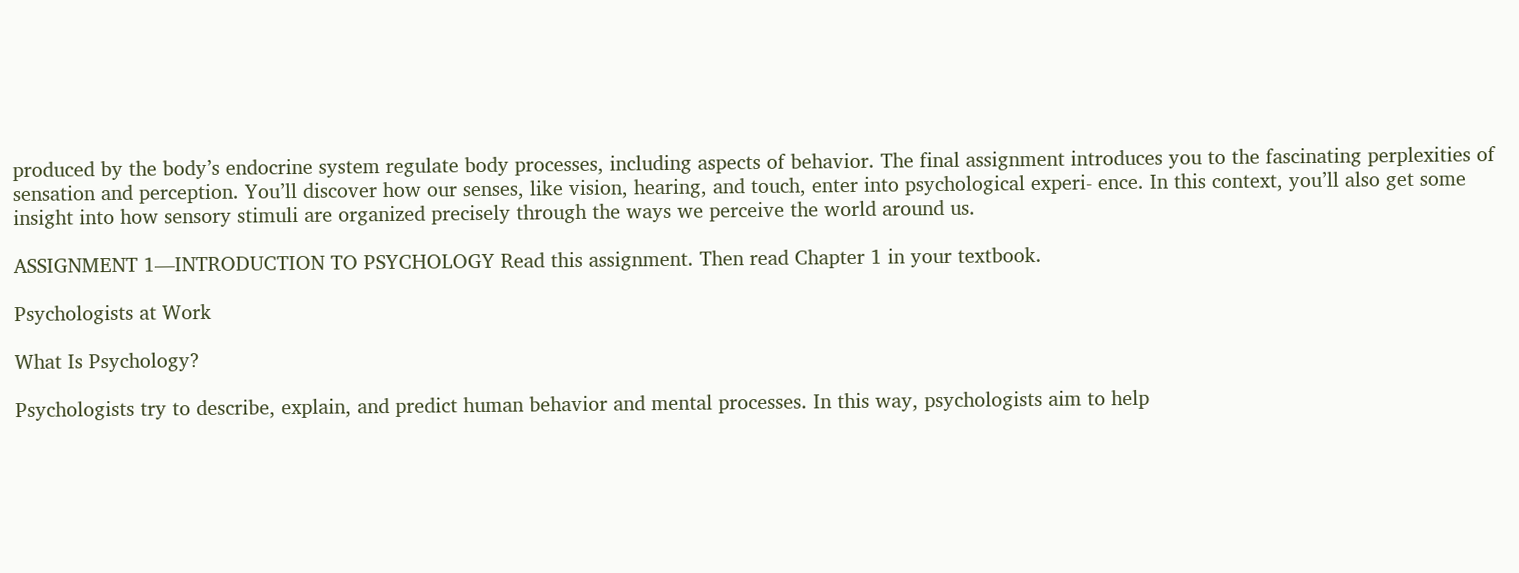produced by the body’s endocrine system regulate body processes, including aspects of behavior. The final assignment introduces you to the fascinating perplexities of sensation and perception. You’ll discover how our senses, like vision, hearing, and touch, enter into psychological experi- ence. In this context, you’ll also get some insight into how sensory stimuli are organized precisely through the ways we perceive the world around us.

ASSIGNMENT 1—INTRODUCTION TO PSYCHOLOGY Read this assignment. Then read Chapter 1 in your textbook.

Psychologists at Work

What Is Psychology?

Psychologists try to describe, explain, and predict human behavior and mental processes. In this way, psychologists aim to help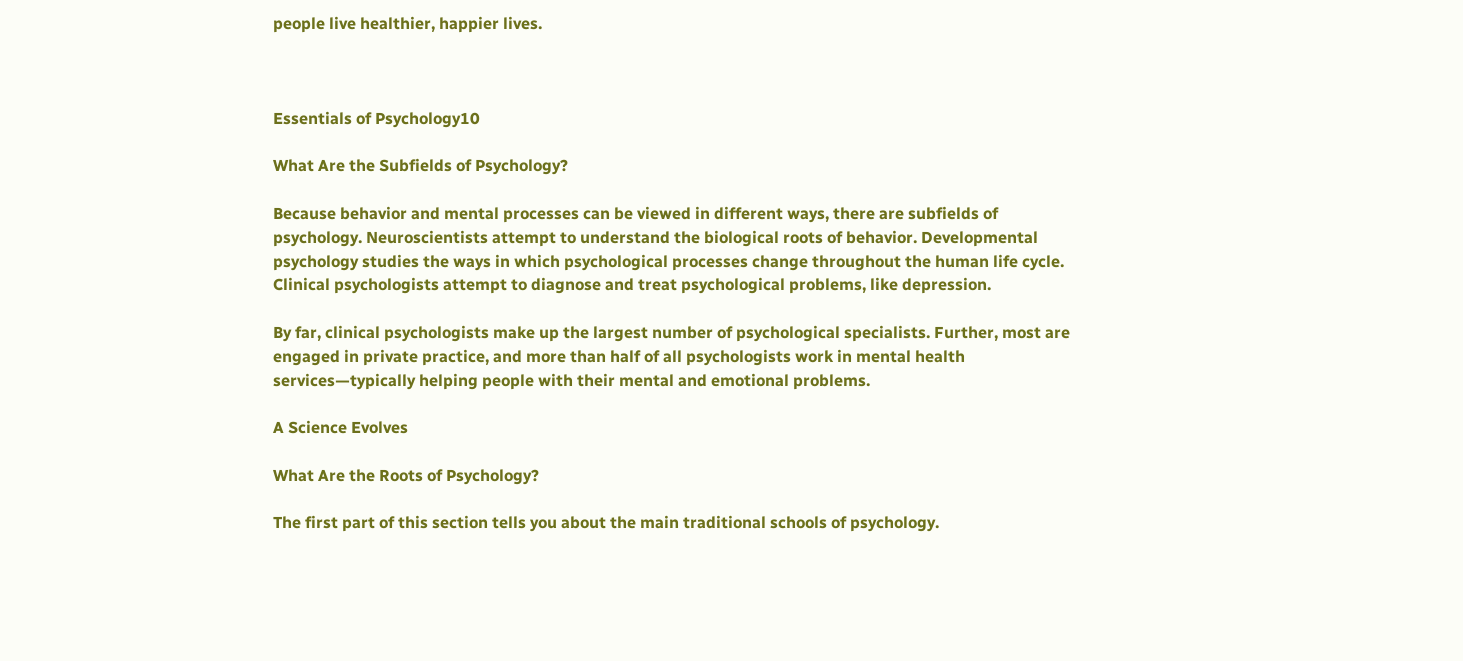people live healthier, happier lives.



Essentials of Psychology10

What Are the Subfields of Psychology?

Because behavior and mental processes can be viewed in different ways, there are subfields of psychology. Neuroscientists attempt to understand the biological roots of behavior. Developmental psychology studies the ways in which psychological processes change throughout the human life cycle. Clinical psychologists attempt to diagnose and treat psychological problems, like depression.

By far, clinical psychologists make up the largest number of psychological specialists. Further, most are engaged in private practice, and more than half of all psychologists work in mental health services—typically helping people with their mental and emotional problems.

A Science Evolves

What Are the Roots of Psychology?

The first part of this section tells you about the main traditional schools of psychology.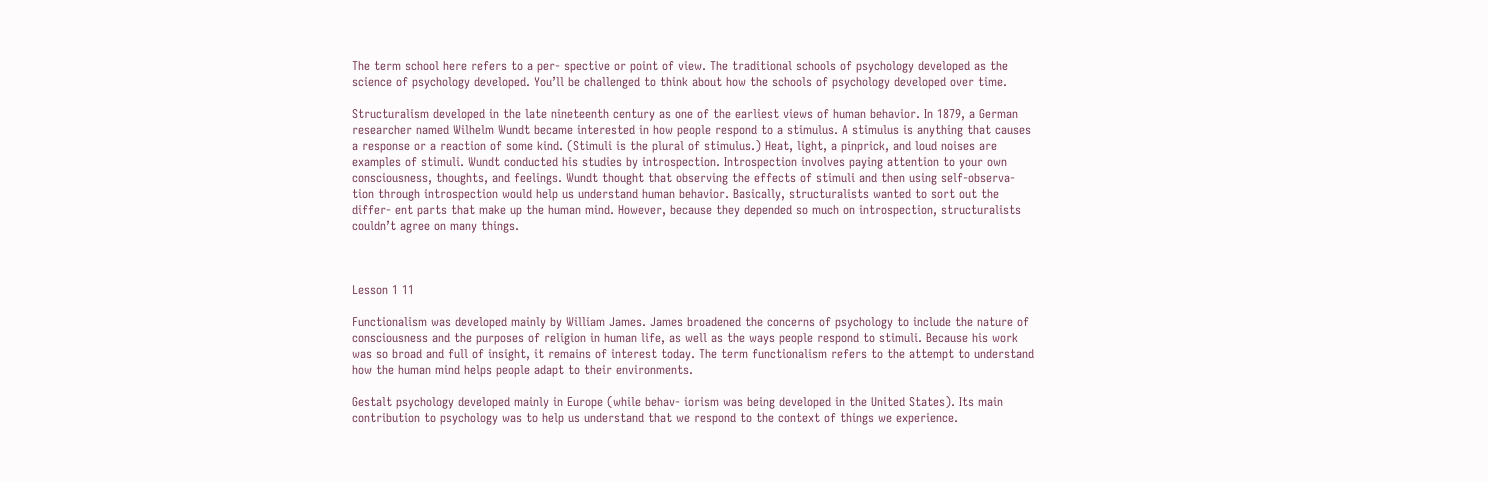The term school here refers to a per- spective or point of view. The traditional schools of psychology developed as the science of psychology developed. You’ll be challenged to think about how the schools of psychology developed over time.

Structuralism developed in the late nineteenth century as one of the earliest views of human behavior. In 1879, a German researcher named Wilhelm Wundt became interested in how people respond to a stimulus. A stimulus is anything that causes a response or a reaction of some kind. (Stimuli is the plural of stimulus.) Heat, light, a pinprick, and loud noises are examples of stimuli. Wundt conducted his studies by introspection. Introspection involves paying attention to your own consciousness, thoughts, and feelings. Wundt thought that observing the effects of stimuli and then using self-observa- tion through introspection would help us understand human behavior. Basically, structuralists wanted to sort out the differ- ent parts that make up the human mind. However, because they depended so much on introspection, structuralists couldn’t agree on many things.



Lesson 1 11

Functionalism was developed mainly by William James. James broadened the concerns of psychology to include the nature of consciousness and the purposes of religion in human life, as well as the ways people respond to stimuli. Because his work was so broad and full of insight, it remains of interest today. The term functionalism refers to the attempt to understand how the human mind helps people adapt to their environments.

Gestalt psychology developed mainly in Europe (while behav- iorism was being developed in the United States). Its main contribution to psychology was to help us understand that we respond to the context of things we experience.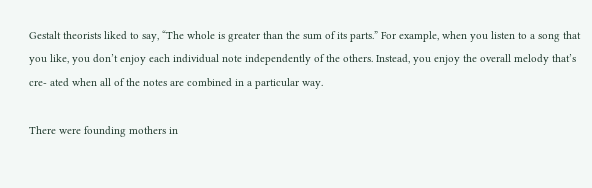Gestalt theorists liked to say, “The whole is greater than the sum of its parts.” For example, when you listen to a song that you like, you don’t enjoy each individual note independently of the others. Instead, you enjoy the overall melody that’s cre- ated when all of the notes are combined in a particular way.

There were founding mothers in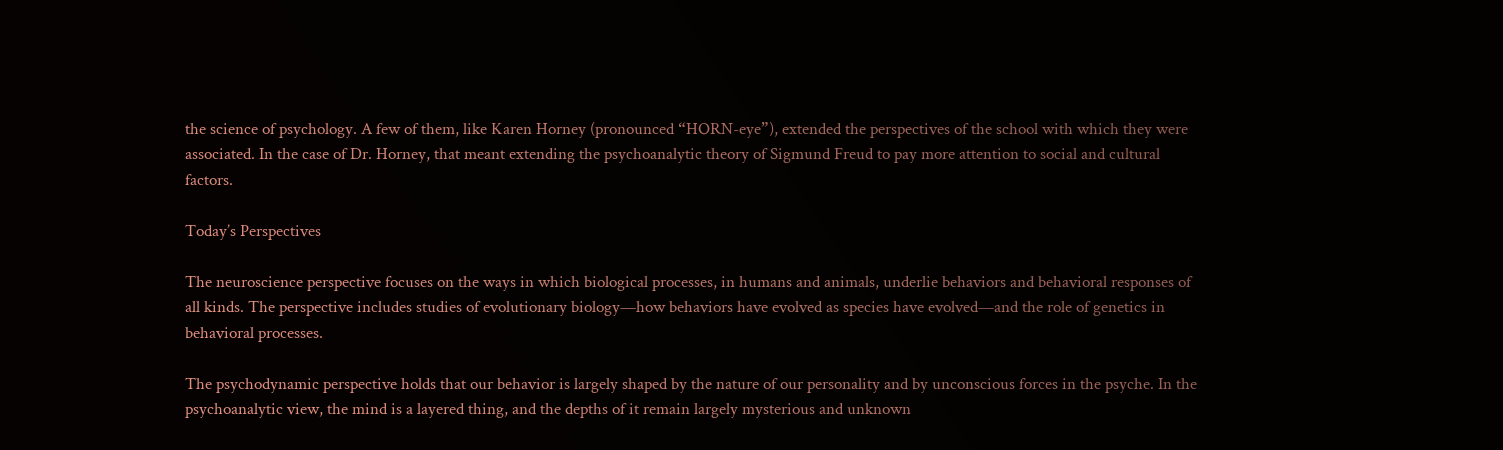the science of psychology. A few of them, like Karen Horney (pronounced “HORN-eye”), extended the perspectives of the school with which they were associated. In the case of Dr. Horney, that meant extending the psychoanalytic theory of Sigmund Freud to pay more attention to social and cultural factors.

Today’s Perspectives

The neuroscience perspective focuses on the ways in which biological processes, in humans and animals, underlie behaviors and behavioral responses of all kinds. The perspective includes studies of evolutionary biology—how behaviors have evolved as species have evolved—and the role of genetics in behavioral processes.

The psychodynamic perspective holds that our behavior is largely shaped by the nature of our personality and by unconscious forces in the psyche. In the psychoanalytic view, the mind is a layered thing, and the depths of it remain largely mysterious and unknown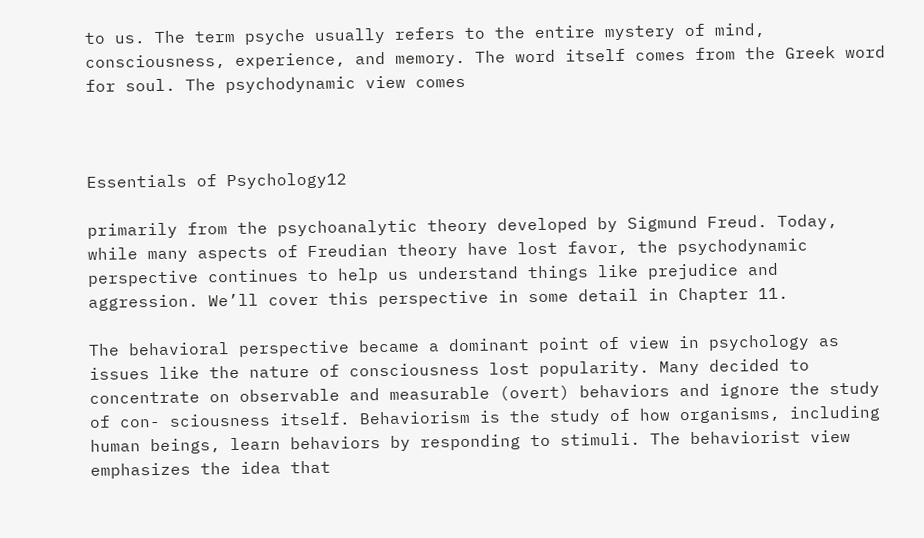to us. The term psyche usually refers to the entire mystery of mind, consciousness, experience, and memory. The word itself comes from the Greek word for soul. The psychodynamic view comes



Essentials of Psychology12

primarily from the psychoanalytic theory developed by Sigmund Freud. Today, while many aspects of Freudian theory have lost favor, the psychodynamic perspective continues to help us understand things like prejudice and aggression. We’ll cover this perspective in some detail in Chapter 11.

The behavioral perspective became a dominant point of view in psychology as issues like the nature of consciousness lost popularity. Many decided to concentrate on observable and measurable (overt) behaviors and ignore the study of con- sciousness itself. Behaviorism is the study of how organisms, including human beings, learn behaviors by responding to stimuli. The behaviorist view emphasizes the idea that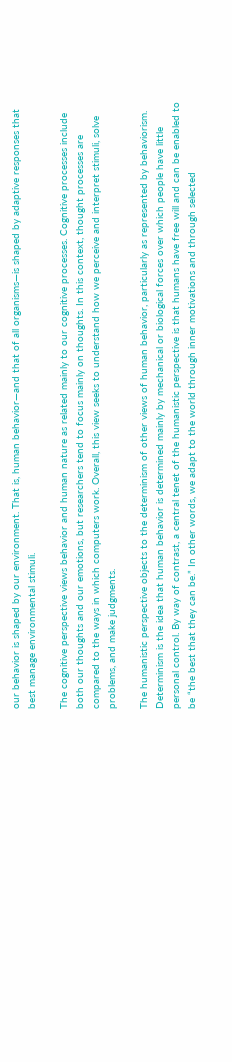our behavior is shaped by our environment. That is, human behavior—and that of all organisms—is shaped by adaptive responses that best manage environmental stimuli.

The cognitive perspective views behavior and human nature as related mainly to our cognitive processes. Cognitive processes include both our thoughts and our emotions, but researchers tend to focus mainly on thoughts. In this context, thought processes are compared to the ways in which computers work. Overall, this view seeks to understand how we perceive and interpret stimuli, solve problems, and make judgments.

The humanistic perspective objects to the determinism of other views of human behavior, particularly as represented by behaviorism. Determinism is the idea that human behavior is determined mainly by mechanical or biological forces over which people have little personal control. By way of contrast, a central tenet of the humanistic perspective is that humans have free will and can be enabled to be “the best that they can be.” In other words, we adapt to the world through inner motivations and through selected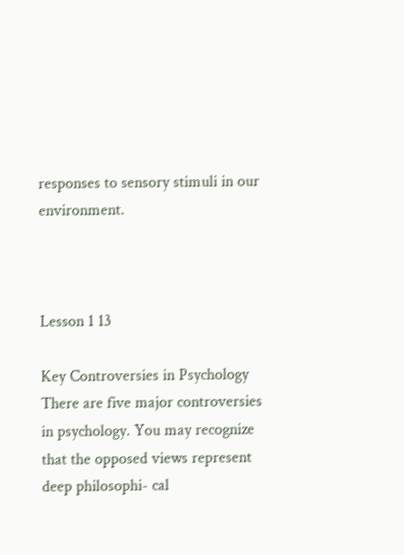responses to sensory stimuli in our environment.



Lesson 1 13

Key Controversies in Psychology There are five major controversies in psychology. You may recognize that the opposed views represent deep philosophi- cal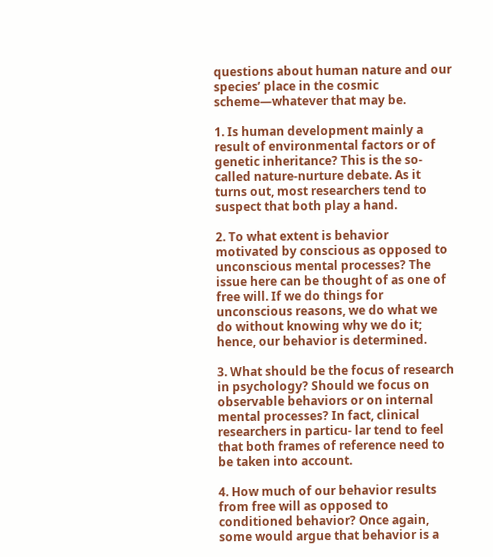questions about human nature and our species’ place in the cosmic scheme—whatever that may be.

1. Is human development mainly a result of environmental factors or of genetic inheritance? This is the so-called nature-nurture debate. As it turns out, most researchers tend to suspect that both play a hand.

2. To what extent is behavior motivated by conscious as opposed to unconscious mental processes? The issue here can be thought of as one of free will. If we do things for unconscious reasons, we do what we do without knowing why we do it; hence, our behavior is determined.

3. What should be the focus of research in psychology? Should we focus on observable behaviors or on internal mental processes? In fact, clinical researchers in particu- lar tend to feel that both frames of reference need to be taken into account.

4. How much of our behavior results from free will as opposed to conditioned behavior? Once again, some would argue that behavior is a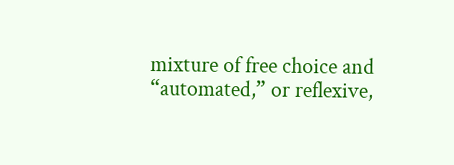mixture of free choice and “automated,” or reflexive,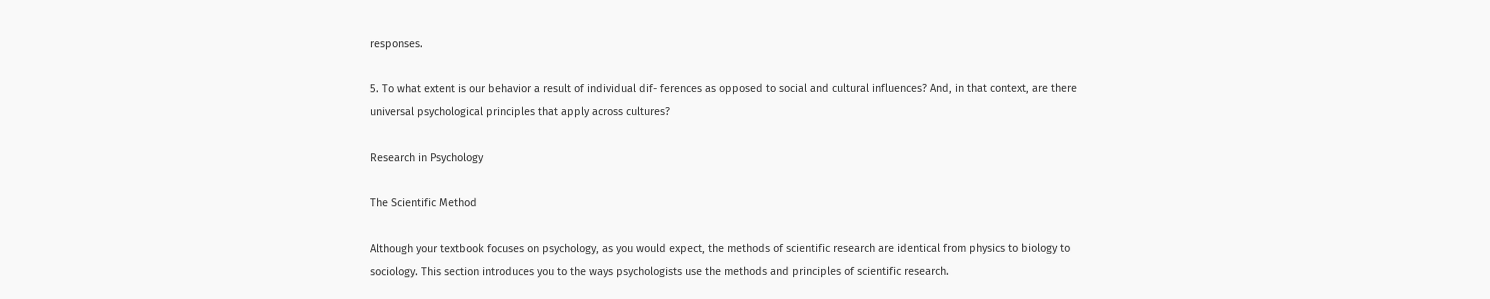responses.

5. To what extent is our behavior a result of individual dif- ferences as opposed to social and cultural influences? And, in that context, are there universal psychological principles that apply across cultures?

Research in Psychology

The Scientific Method

Although your textbook focuses on psychology, as you would expect, the methods of scientific research are identical from physics to biology to sociology. This section introduces you to the ways psychologists use the methods and principles of scientific research.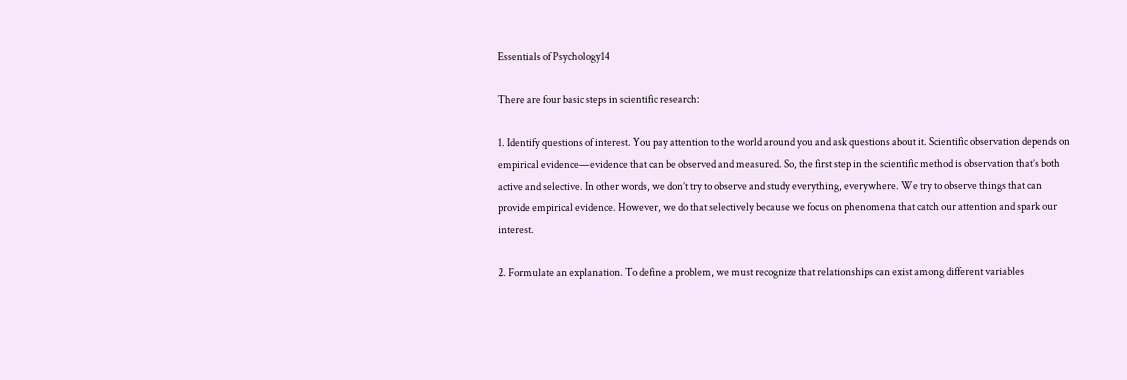Essentials of Psychology14

There are four basic steps in scientific research:

1. Identify questions of interest. You pay attention to the world around you and ask questions about it. Scientific observation depends on empirical evidence—evidence that can be observed and measured. So, the first step in the scientific method is observation that’s both active and selective. In other words, we don’t try to observe and study everything, everywhere. We try to observe things that can provide empirical evidence. However, we do that selectively because we focus on phenomena that catch our attention and spark our interest.

2. Formulate an explanation. To define a problem, we must recognize that relationships can exist among different variables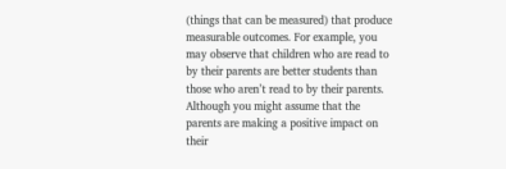(things that can be measured) that produce measurable outcomes. For example, you may observe that children who are read to by their parents are better students than those who aren’t read to by their parents. Although you might assume that the parents are making a positive impact on their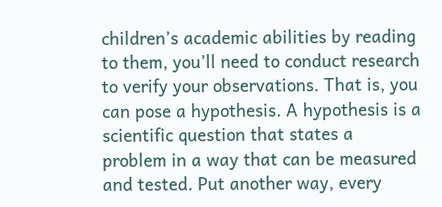children’s academic abilities by reading to them, you’ll need to conduct research to verify your observations. That is, you can pose a hypothesis. A hypothesis is a scientific question that states a problem in a way that can be measured and tested. Put another way, every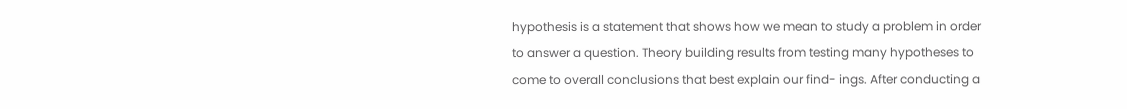hypothesis is a statement that shows how we mean to study a problem in order to answer a question. Theory building results from testing many hypotheses to come to overall conclusions that best explain our find- ings. After conducting a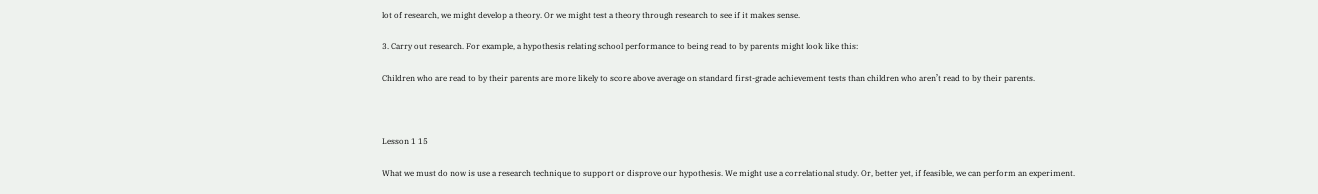lot of research, we might develop a theory. Or we might test a theory through research to see if it makes sense.

3. Carry out research. For example, a hypothesis relating school performance to being read to by parents might look like this:

Children who are read to by their parents are more likely to score above average on standard first-grade achievement tests than children who aren’t read to by their parents.



Lesson 1 15

What we must do now is use a research technique to support or disprove our hypothesis. We might use a correlational study. Or, better yet, if feasible, we can perform an experiment.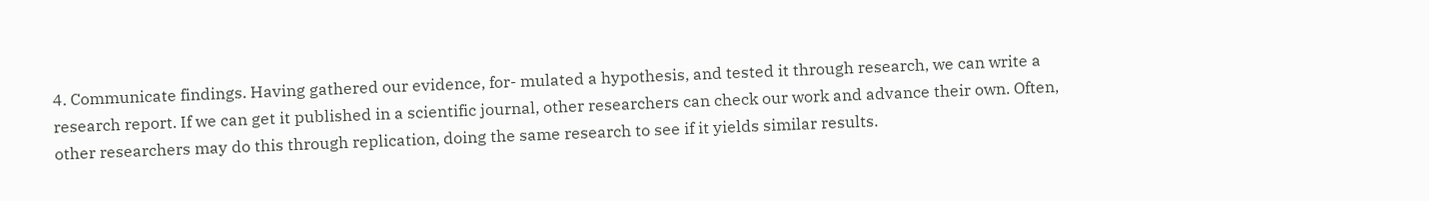4. Communicate findings. Having gathered our evidence, for- mulated a hypothesis, and tested it through research, we can write a research report. If we can get it published in a scientific journal, other researchers can check our work and advance their own. Often, other researchers may do this through replication, doing the same research to see if it yields similar results.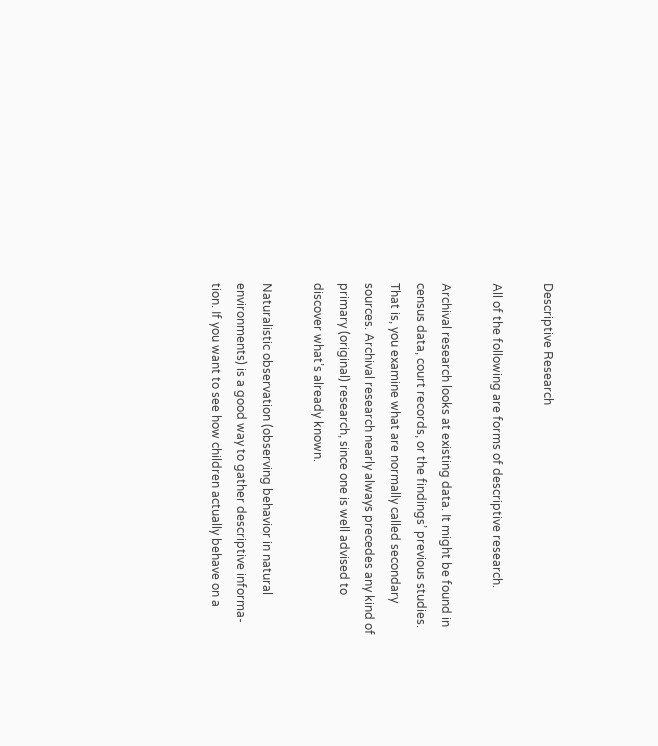Descriptive Research

All of the following are forms of descriptive research.

Archival research looks at existing data. It might be found in census data, court records, or the findings’ previous studies. That is, you examine what are normally called secondary sources. Archival research nearly always precedes any kind of primary (original) research, since one is well advised to discover what’s already known.

Naturalistic observation (observing behavior in natural environments) is a good way to gather descriptive informa- tion. If you want to see how children actually behave on a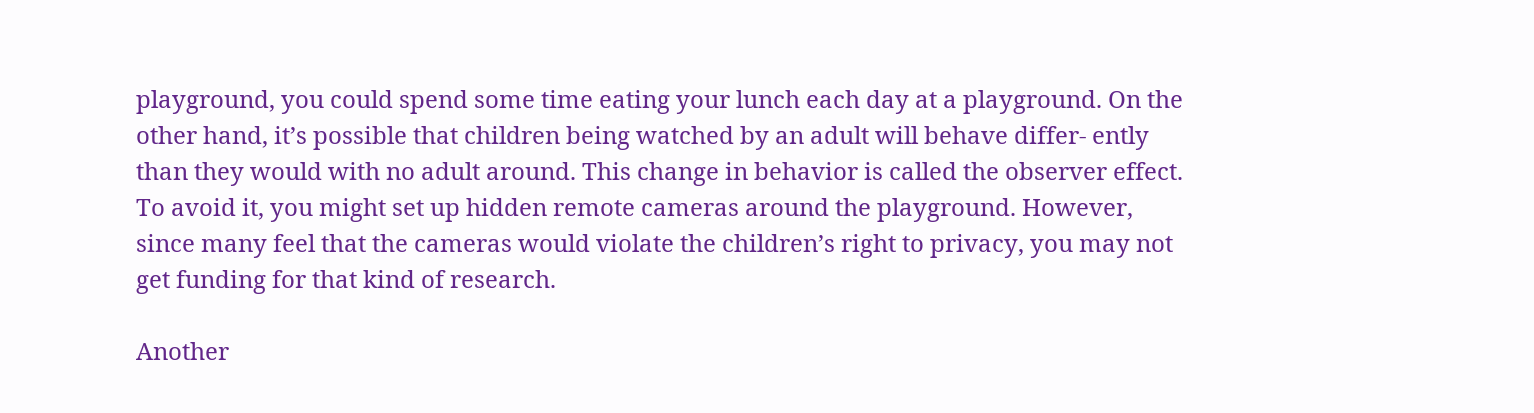playground, you could spend some time eating your lunch each day at a playground. On the other hand, it’s possible that children being watched by an adult will behave differ- ently than they would with no adult around. This change in behavior is called the observer effect. To avoid it, you might set up hidden remote cameras around the playground. However, since many feel that the cameras would violate the children’s right to privacy, you may not get funding for that kind of research.

Another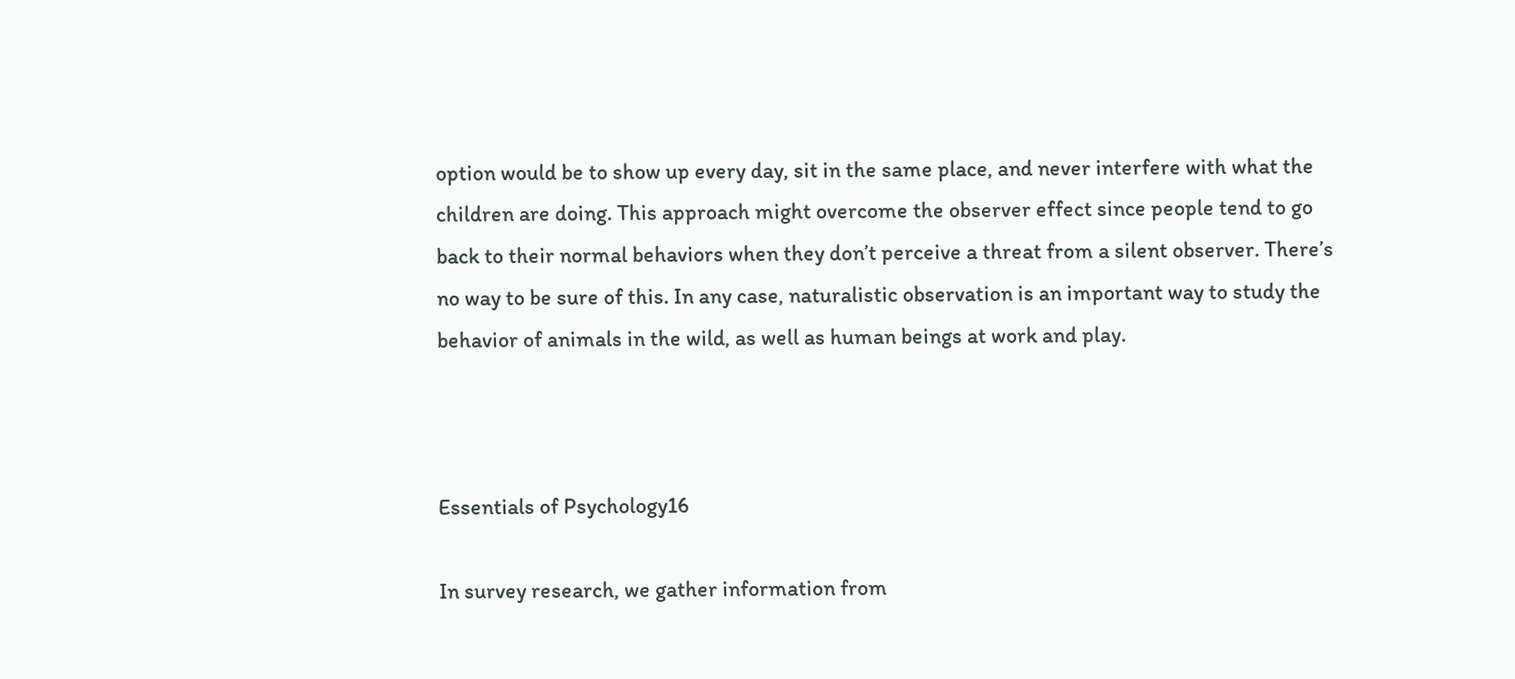option would be to show up every day, sit in the same place, and never interfere with what the children are doing. This approach might overcome the observer effect since people tend to go back to their normal behaviors when they don’t perceive a threat from a silent observer. There’s no way to be sure of this. In any case, naturalistic observation is an important way to study the behavior of animals in the wild, as well as human beings at work and play.



Essentials of Psychology16

In survey research, we gather information from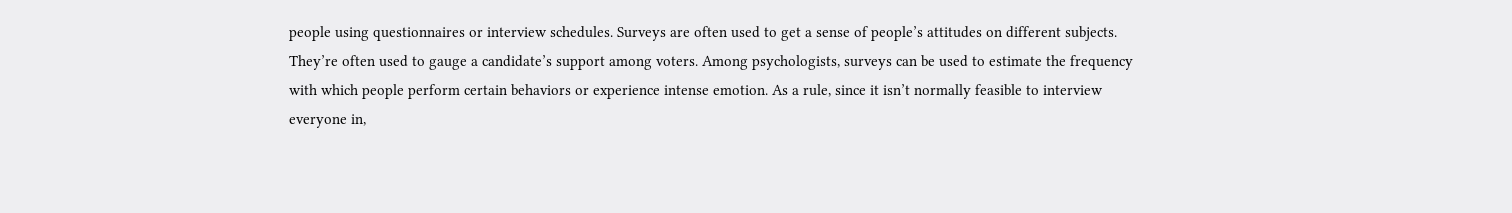people using questionnaires or interview schedules. Surveys are often used to get a sense of people’s attitudes on different subjects. They’re often used to gauge a candidate’s support among voters. Among psychologists, surveys can be used to estimate the frequency with which people perform certain behaviors or experience intense emotion. As a rule, since it isn’t normally feasible to interview everyone in,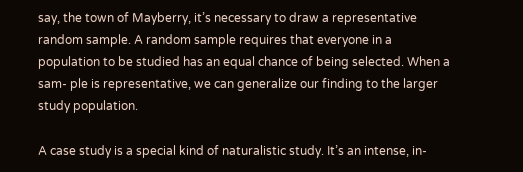say, the town of Mayberry, it’s necessary to draw a representative random sample. A random sample requires that everyone in a population to be studied has an equal chance of being selected. When a sam- ple is representative, we can generalize our finding to the larger study population.

A case study is a special kind of naturalistic study. It’s an intense, in-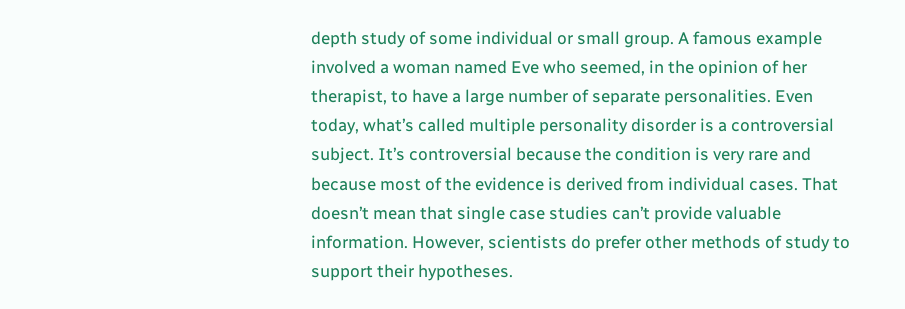depth study of some individual or small group. A famous example involved a woman named Eve who seemed, in the opinion of her therapist, to have a large number of separate personalities. Even today, what’s called multiple personality disorder is a controversial subject. It’s controversial because the condition is very rare and because most of the evidence is derived from individual cases. That doesn’t mean that single case studies can’t provide valuable information. However, scientists do prefer other methods of study to support their hypotheses.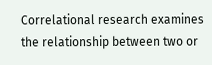Correlational research examines the relationship between two or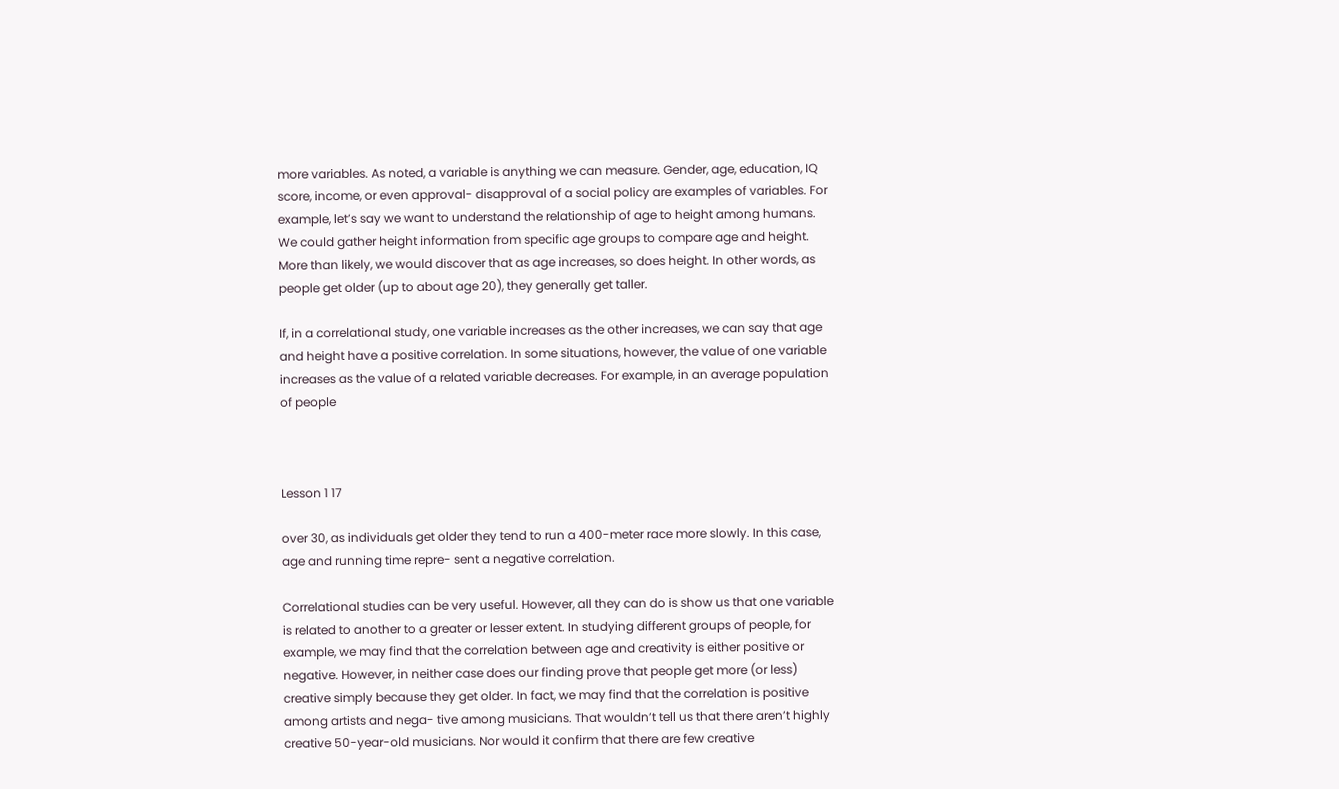more variables. As noted, a variable is anything we can measure. Gender, age, education, IQ score, income, or even approval- disapproval of a social policy are examples of variables. For example, let’s say we want to understand the relationship of age to height among humans. We could gather height information from specific age groups to compare age and height. More than likely, we would discover that as age increases, so does height. In other words, as people get older (up to about age 20), they generally get taller.

If, in a correlational study, one variable increases as the other increases, we can say that age and height have a positive correlation. In some situations, however, the value of one variable increases as the value of a related variable decreases. For example, in an average population of people



Lesson 1 17

over 30, as individuals get older they tend to run a 400-meter race more slowly. In this case, age and running time repre- sent a negative correlation.

Correlational studies can be very useful. However, all they can do is show us that one variable is related to another to a greater or lesser extent. In studying different groups of people, for example, we may find that the correlation between age and creativity is either positive or negative. However, in neither case does our finding prove that people get more (or less) creative simply because they get older. In fact, we may find that the correlation is positive among artists and nega- tive among musicians. That wouldn’t tell us that there aren’t highly creative 50-year-old musicians. Nor would it confirm that there are few creative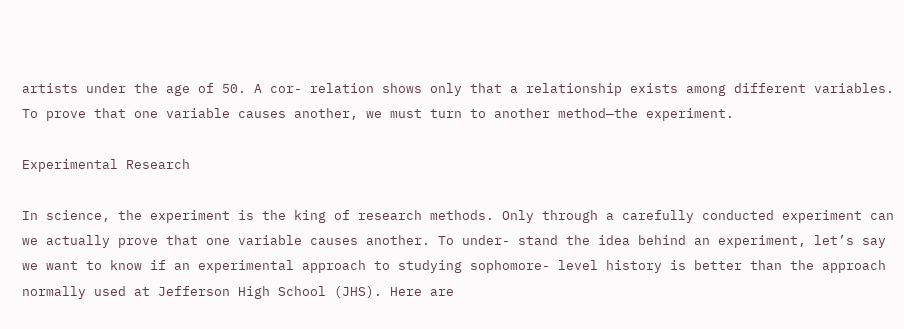artists under the age of 50. A cor- relation shows only that a relationship exists among different variables. To prove that one variable causes another, we must turn to another method—the experiment.

Experimental Research

In science, the experiment is the king of research methods. Only through a carefully conducted experiment can we actually prove that one variable causes another. To under- stand the idea behind an experiment, let’s say we want to know if an experimental approach to studying sophomore- level history is better than the approach normally used at Jefferson High School (JHS). Here are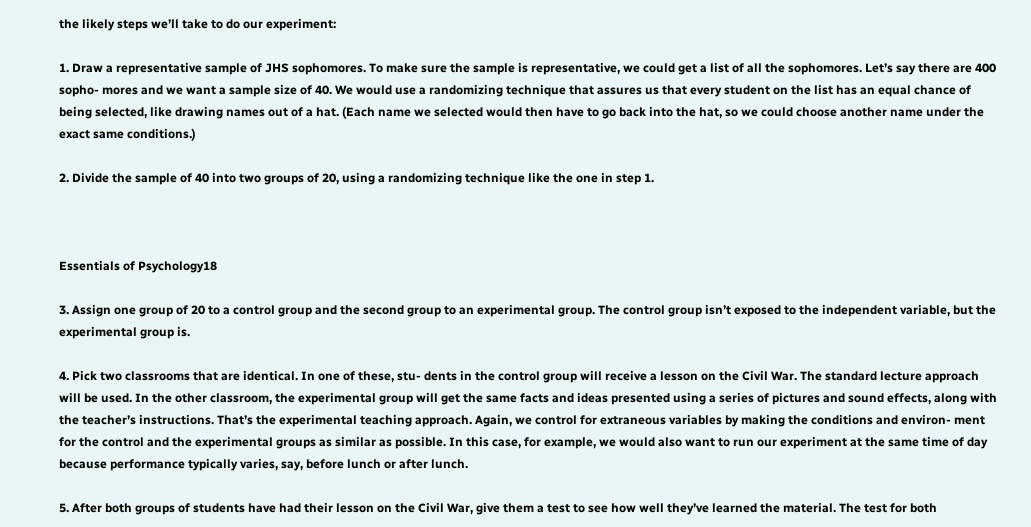the likely steps we’ll take to do our experiment:

1. Draw a representative sample of JHS sophomores. To make sure the sample is representative, we could get a list of all the sophomores. Let’s say there are 400 sopho- mores and we want a sample size of 40. We would use a randomizing technique that assures us that every student on the list has an equal chance of being selected, like drawing names out of a hat. (Each name we selected would then have to go back into the hat, so we could choose another name under the exact same conditions.)

2. Divide the sample of 40 into two groups of 20, using a randomizing technique like the one in step 1.



Essentials of Psychology18

3. Assign one group of 20 to a control group and the second group to an experimental group. The control group isn’t exposed to the independent variable, but the experimental group is.

4. Pick two classrooms that are identical. In one of these, stu- dents in the control group will receive a lesson on the Civil War. The standard lecture approach will be used. In the other classroom, the experimental group will get the same facts and ideas presented using a series of pictures and sound effects, along with the teacher’s instructions. That’s the experimental teaching approach. Again, we control for extraneous variables by making the conditions and environ- ment for the control and the experimental groups as similar as possible. In this case, for example, we would also want to run our experiment at the same time of day because performance typically varies, say, before lunch or after lunch.

5. After both groups of students have had their lesson on the Civil War, give them a test to see how well they’ve learned the material. The test for both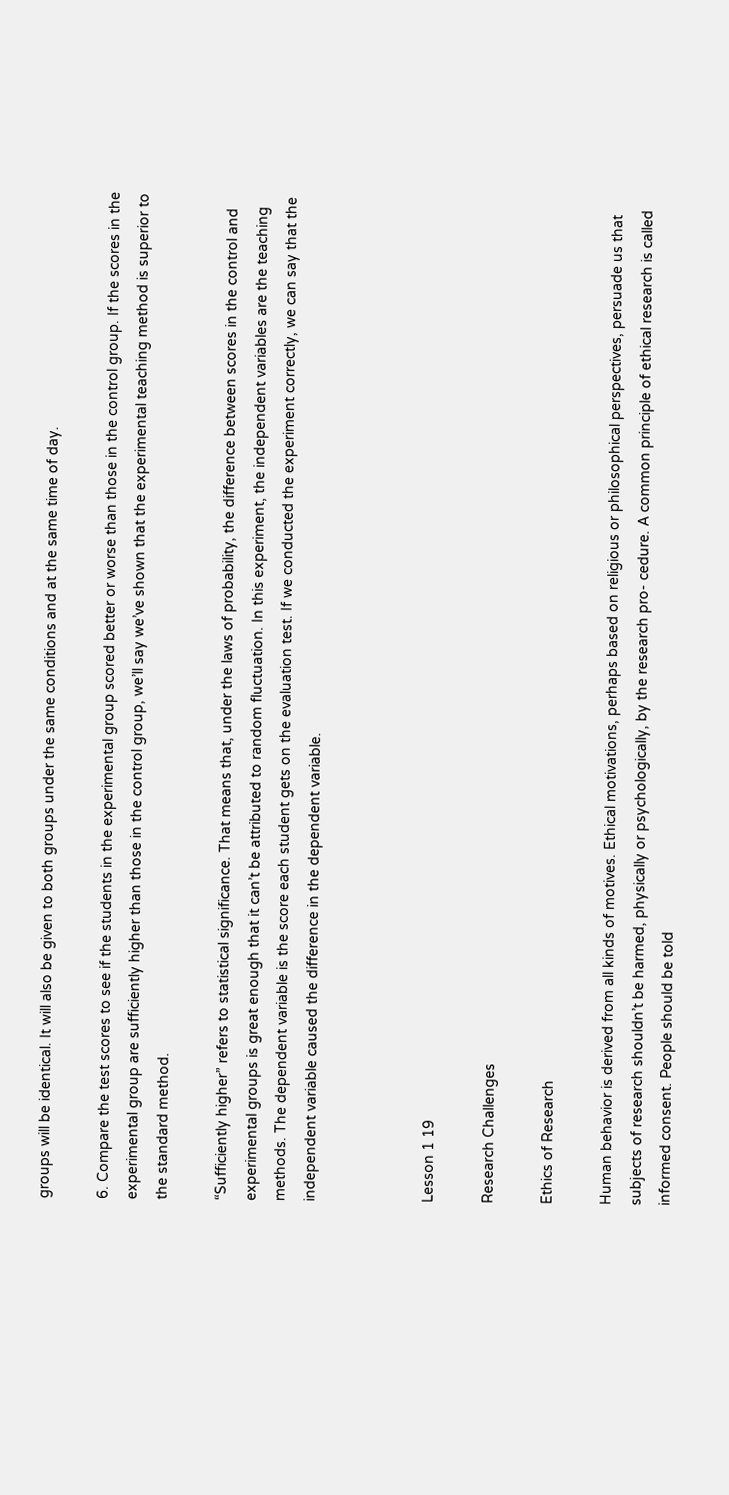groups will be identical. It will also be given to both groups under the same conditions and at the same time of day.

6. Compare the test scores to see if the students in the experimental group scored better or worse than those in the control group. If the scores in the experimental group are sufficiently higher than those in the control group, we’ll say we’ve shown that the experimental teaching method is superior to the standard method.

“Sufficiently higher” refers to statistical significance. That means that, under the laws of probability, the difference between scores in the control and experimental groups is great enough that it can’t be attributed to random fluctuation. In this experiment, the independent variables are the teaching methods. The dependent variable is the score each student gets on the evaluation test. If we conducted the experiment correctly, we can say that the independent variable caused the difference in the dependent variable.



Lesson 1 19

Research Challenges

Ethics of Research

Human behavior is derived from all kinds of motives. Ethical motivations, perhaps based on religious or philosophical perspectives, persuade us that subjects of research shouldn’t be harmed, physically or psychologically, by the research pro- cedure. A common principle of ethical research is called informed consent. People should be told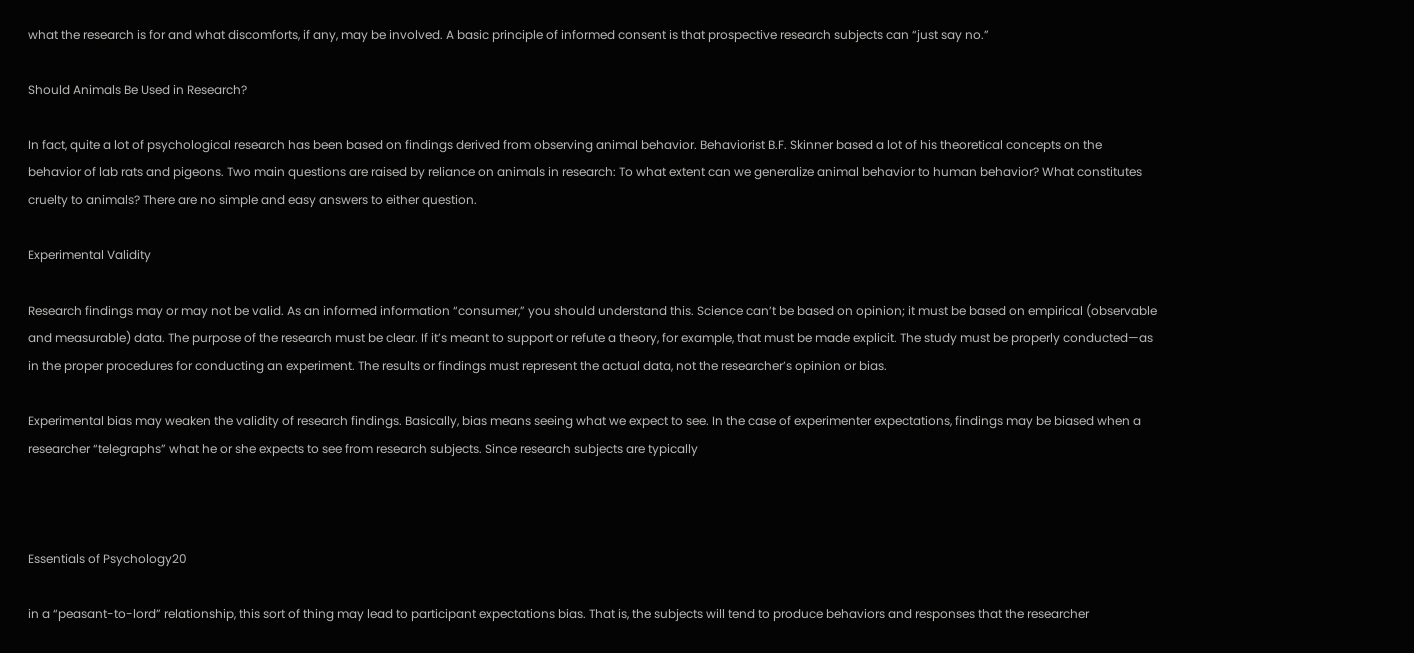what the research is for and what discomforts, if any, may be involved. A basic principle of informed consent is that prospective research subjects can “just say no.”

Should Animals Be Used in Research?

In fact, quite a lot of psychological research has been based on findings derived from observing animal behavior. Behaviorist B.F. Skinner based a lot of his theoretical concepts on the behavior of lab rats and pigeons. Two main questions are raised by reliance on animals in research: To what extent can we generalize animal behavior to human behavior? What constitutes cruelty to animals? There are no simple and easy answers to either question.

Experimental Validity

Research findings may or may not be valid. As an informed information “consumer,” you should understand this. Science can’t be based on opinion; it must be based on empirical (observable and measurable) data. The purpose of the research must be clear. If it’s meant to support or refute a theory, for example, that must be made explicit. The study must be properly conducted—as in the proper procedures for conducting an experiment. The results or findings must represent the actual data, not the researcher’s opinion or bias.

Experimental bias may weaken the validity of research findings. Basically, bias means seeing what we expect to see. In the case of experimenter expectations, findings may be biased when a researcher “telegraphs” what he or she expects to see from research subjects. Since research subjects are typically



Essentials of Psychology20

in a “peasant-to-lord” relationship, this sort of thing may lead to participant expectations bias. That is, the subjects will tend to produce behaviors and responses that the researcher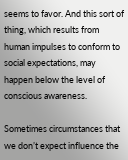seems to favor. And this sort of thing, which results from human impulses to conform to social expectations, may happen below the level of conscious awareness.

Sometimes circumstances that we don’t expect influence the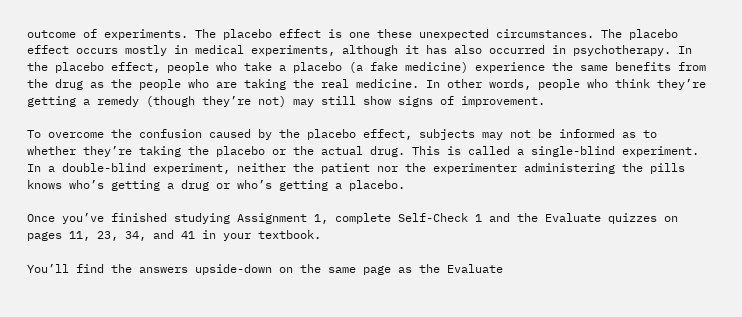outcome of experiments. The placebo effect is one these unexpected circumstances. The placebo effect occurs mostly in medical experiments, although it has also occurred in psychotherapy. In the placebo effect, people who take a placebo (a fake medicine) experience the same benefits from the drug as the people who are taking the real medicine. In other words, people who think they’re getting a remedy (though they’re not) may still show signs of improvement.

To overcome the confusion caused by the placebo effect, subjects may not be informed as to whether they’re taking the placebo or the actual drug. This is called a single-blind experiment. In a double-blind experiment, neither the patient nor the experimenter administering the pills knows who’s getting a drug or who’s getting a placebo.

Once you’ve finished studying Assignment 1, complete Self-Check 1 and the Evaluate quizzes on pages 11, 23, 34, and 41 in your textbook.

You’ll find the answers upside-down on the same page as the Evaluate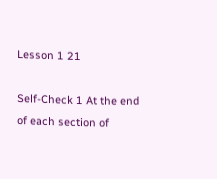Lesson 1 21

Self-Check 1 At the end of each section of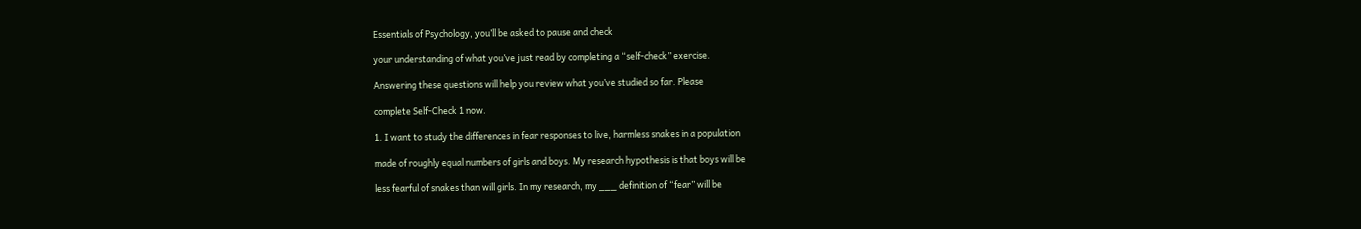Essentials of Psychology, you’ll be asked to pause and check

your understanding of what you’ve just read by completing a “self-check” exercise.

Answering these questions will help you review what you’ve studied so far. Please

complete Self-Check 1 now.

1. I want to study the differences in fear responses to live, harmless snakes in a population

made of roughly equal numbers of girls and boys. My research hypothesis is that boys will be

less fearful of snakes than will girls. In my research, my ___ definition of “fear” will be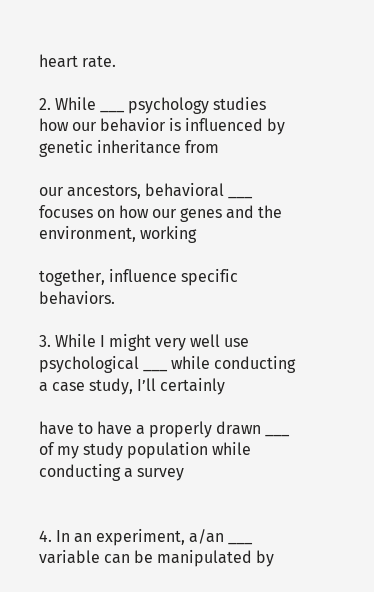heart rate.

2. While ___ psychology studies how our behavior is influenced by genetic inheritance from

our ancestors, behavioral ___ focuses on how our genes and the environment, working

together, influence specific behaviors.

3. While I might very well use psychological ___ while conducting a case study, I’ll certainly

have to have a properly drawn ___ of my study population while conducting a survey


4. In an experiment, a/an ___ variable can be manipulated by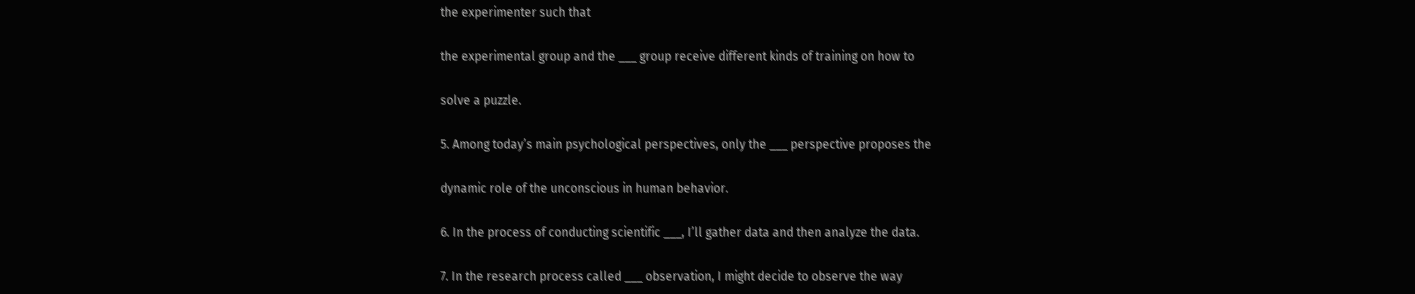the experimenter such that

the experimental group and the ___ group receive different kinds of training on how to

solve a puzzle.

5. Among today’s main psychological perspectives, only the ___ perspective proposes the

dynamic role of the unconscious in human behavior.

6. In the process of conducting scientific ___, I’ll gather data and then analyze the data.

7. In the research process called ___ observation, I might decide to observe the way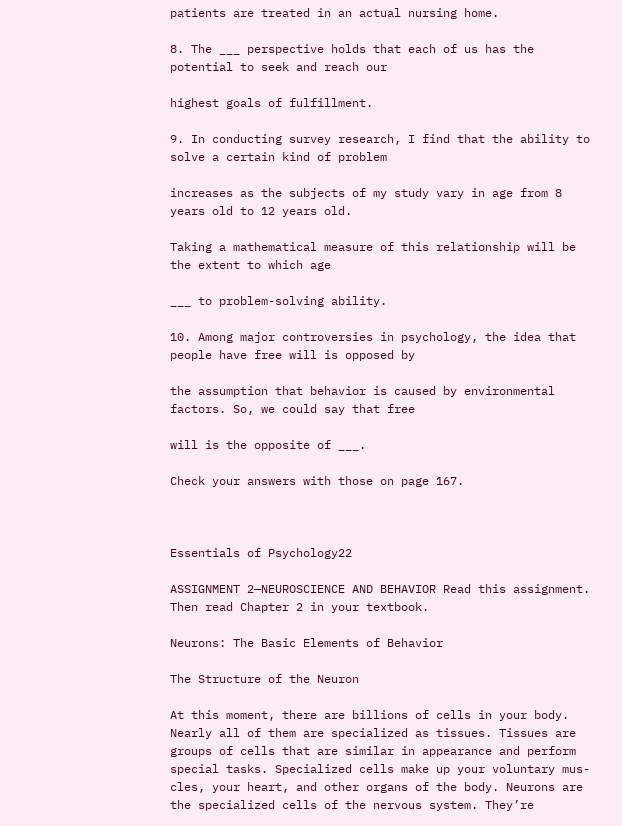patients are treated in an actual nursing home.

8. The ___ perspective holds that each of us has the potential to seek and reach our

highest goals of fulfillment.

9. In conducting survey research, I find that the ability to solve a certain kind of problem

increases as the subjects of my study vary in age from 8 years old to 12 years old.

Taking a mathematical measure of this relationship will be the extent to which age

___ to problem-solving ability.

10. Among major controversies in psychology, the idea that people have free will is opposed by

the assumption that behavior is caused by environmental factors. So, we could say that free

will is the opposite of ___.

Check your answers with those on page 167.



Essentials of Psychology22

ASSIGNMENT 2—NEUROSCIENCE AND BEHAVIOR Read this assignment. Then read Chapter 2 in your textbook.

Neurons: The Basic Elements of Behavior

The Structure of the Neuron

At this moment, there are billions of cells in your body. Nearly all of them are specialized as tissues. Tissues are groups of cells that are similar in appearance and perform special tasks. Specialized cells make up your voluntary mus- cles, your heart, and other organs of the body. Neurons are the specialized cells of the nervous system. They’re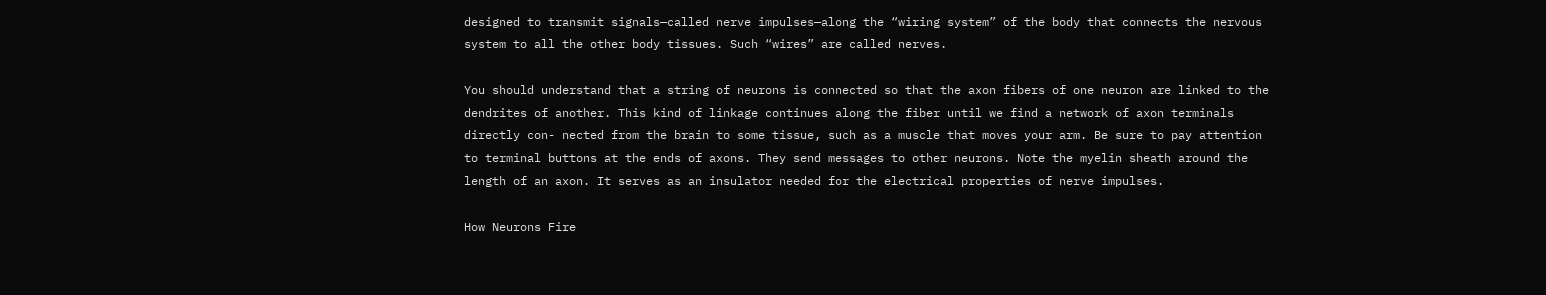designed to transmit signals—called nerve impulses—along the “wiring system” of the body that connects the nervous system to all the other body tissues. Such “wires” are called nerves.

You should understand that a string of neurons is connected so that the axon fibers of one neuron are linked to the dendrites of another. This kind of linkage continues along the fiber until we find a network of axon terminals directly con- nected from the brain to some tissue, such as a muscle that moves your arm. Be sure to pay attention to terminal buttons at the ends of axons. They send messages to other neurons. Note the myelin sheath around the length of an axon. It serves as an insulator needed for the electrical properties of nerve impulses.

How Neurons Fire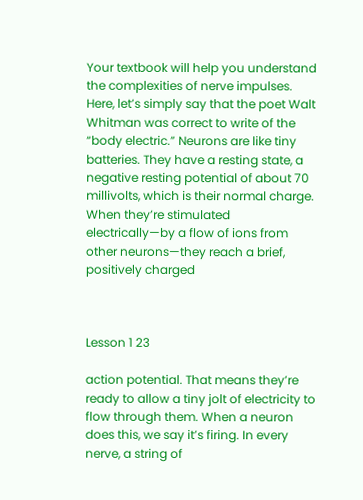Your textbook will help you understand the complexities of nerve impulses. Here, let’s simply say that the poet Walt Whitman was correct to write of the “body electric.” Neurons are like tiny batteries. They have a resting state, a negative resting potential of about 70 millivolts, which is their normal charge. When they’re stimulated electrically—by a flow of ions from other neurons—they reach a brief, positively charged



Lesson 1 23

action potential. That means they’re ready to allow a tiny jolt of electricity to flow through them. When a neuron does this, we say it’s firing. In every nerve, a string of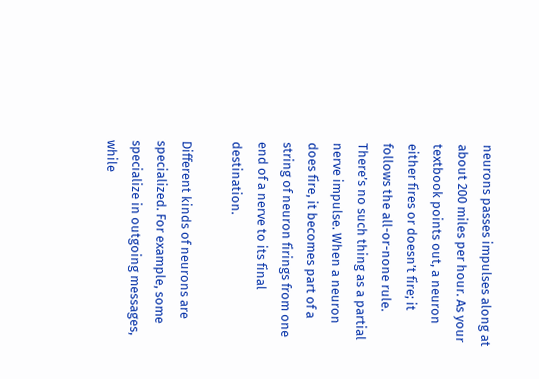neurons passes impulses along at about 200 miles per hour. As your textbook points out, a neuron either fires or doesn’t fire; it follows the all-or-none rule. There’s no such thing as a partial nerve impulse. When a neuron does fire, it becomes part of a string of neuron firings from one end of a nerve to its final destination.

Different kinds of neurons are specialized. For example, some specialize in outgoing messages, while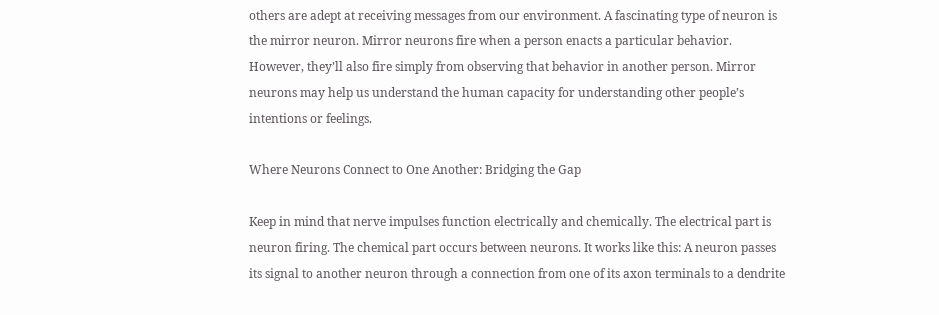others are adept at receiving messages from our environment. A fascinating type of neuron is the mirror neuron. Mirror neurons fire when a person enacts a particular behavior. However, they’ll also fire simply from observing that behavior in another person. Mirror neurons may help us understand the human capacity for understanding other people’s intentions or feelings.

Where Neurons Connect to One Another: Bridging the Gap

Keep in mind that nerve impulses function electrically and chemically. The electrical part is neuron firing. The chemical part occurs between neurons. It works like this: A neuron passes its signal to another neuron through a connection from one of its axon terminals to a dendrite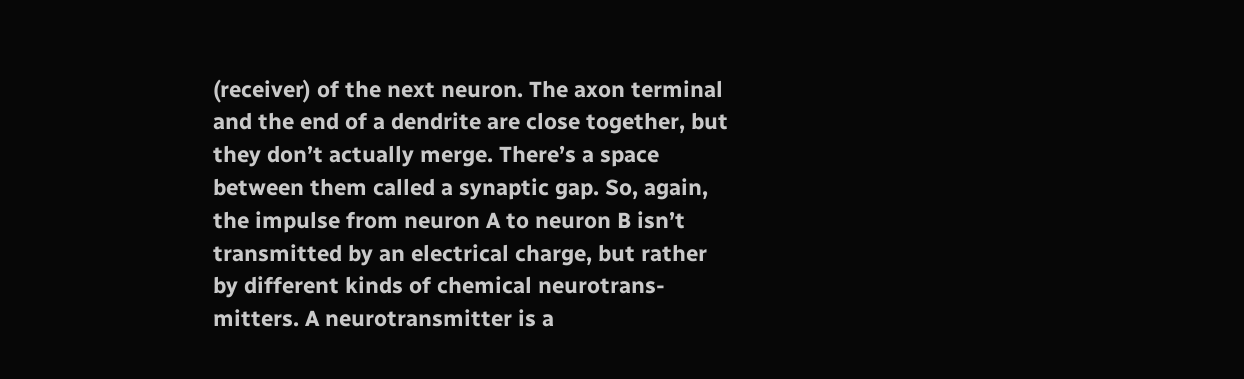(receiver) of the next neuron. The axon terminal and the end of a dendrite are close together, but they don’t actually merge. There’s a space between them called a synaptic gap. So, again, the impulse from neuron A to neuron B isn’t transmitted by an electrical charge, but rather by different kinds of chemical neurotrans- mitters. A neurotransmitter is a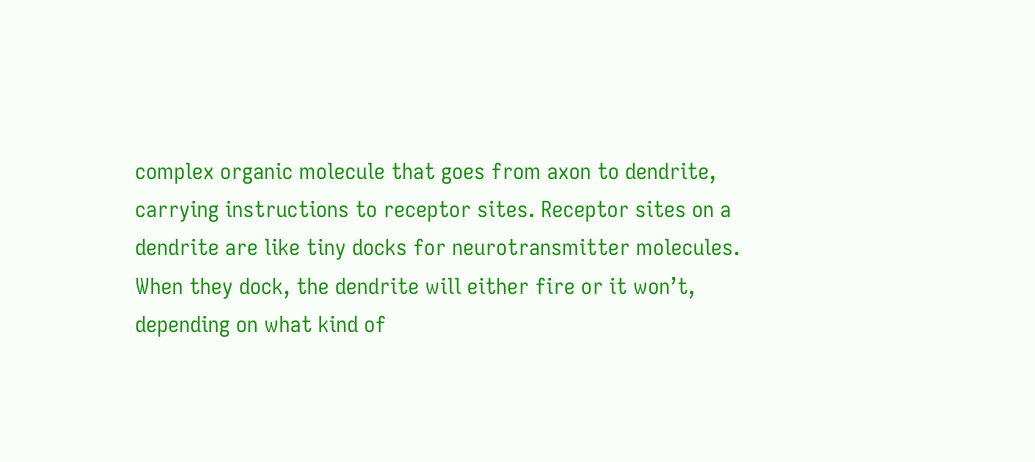complex organic molecule that goes from axon to dendrite, carrying instructions to receptor sites. Receptor sites on a dendrite are like tiny docks for neurotransmitter molecules. When they dock, the dendrite will either fire or it won’t, depending on what kind of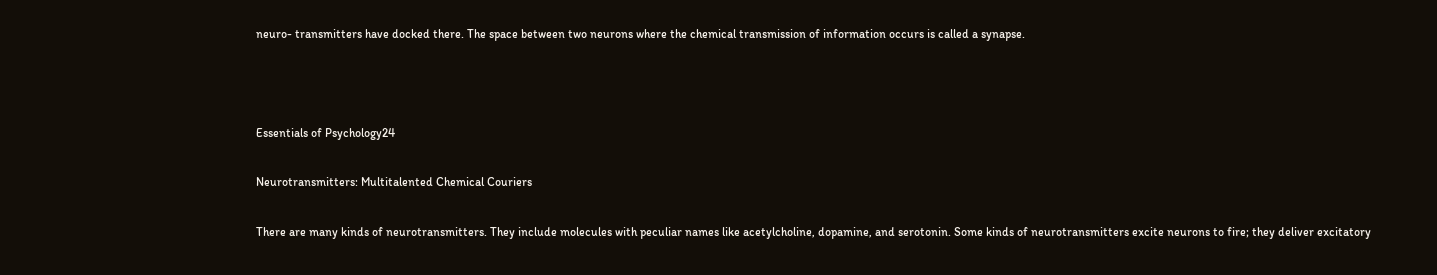neuro- transmitters have docked there. The space between two neurons where the chemical transmission of information occurs is called a synapse.



Essentials of Psychology24

Neurotransmitters: Multitalented Chemical Couriers

There are many kinds of neurotransmitters. They include molecules with peculiar names like acetylcholine, dopamine, and serotonin. Some kinds of neurotransmitters excite neurons to fire; they deliver excitatory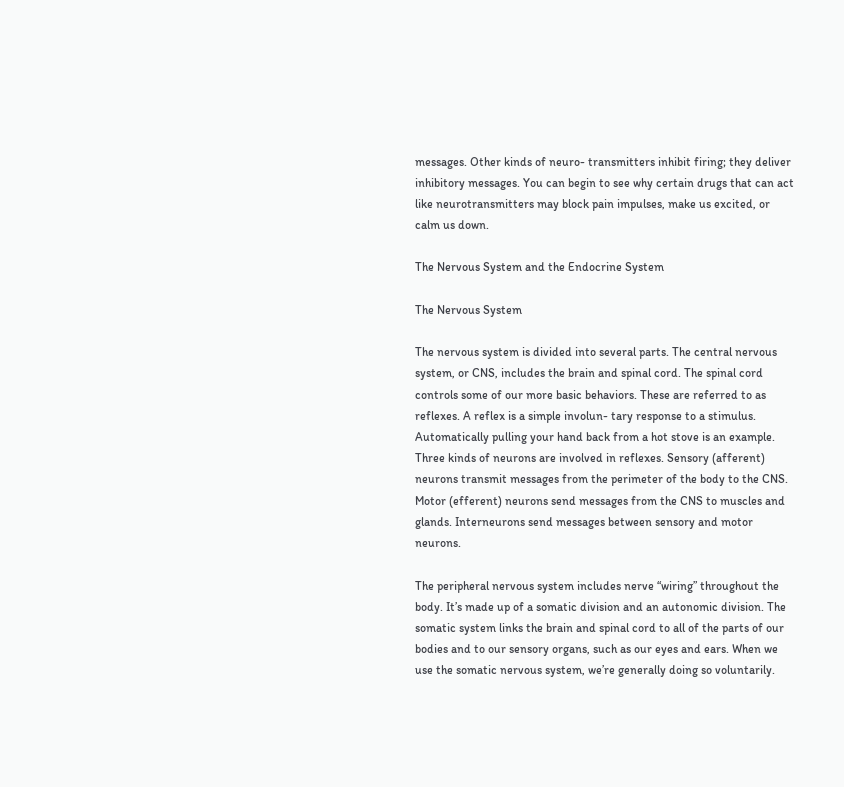messages. Other kinds of neuro- transmitters inhibit firing; they deliver inhibitory messages. You can begin to see why certain drugs that can act like neurotransmitters may block pain impulses, make us excited, or calm us down.

The Nervous System and the Endocrine System

The Nervous System

The nervous system is divided into several parts. The central nervous system, or CNS, includes the brain and spinal cord. The spinal cord controls some of our more basic behaviors. These are referred to as reflexes. A reflex is a simple involun- tary response to a stimulus. Automatically pulling your hand back from a hot stove is an example. Three kinds of neurons are involved in reflexes. Sensory (afferent) neurons transmit messages from the perimeter of the body to the CNS. Motor (efferent) neurons send messages from the CNS to muscles and glands. Interneurons send messages between sensory and motor neurons.

The peripheral nervous system includes nerve “wiring” throughout the body. It’s made up of a somatic division and an autonomic division. The somatic system links the brain and spinal cord to all of the parts of our bodies and to our sensory organs, such as our eyes and ears. When we use the somatic nervous system, we’re generally doing so voluntarily.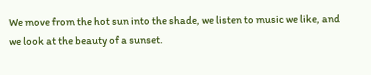We move from the hot sun into the shade, we listen to music we like, and we look at the beauty of a sunset.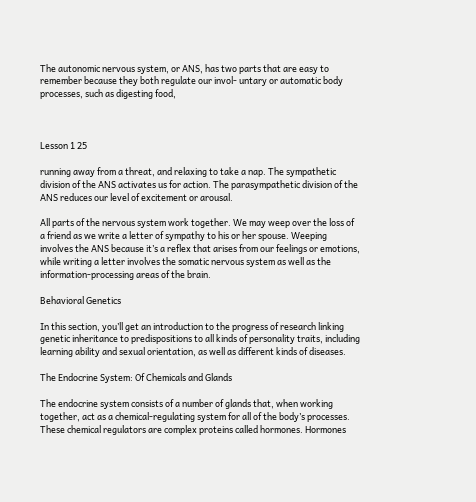The autonomic nervous system, or ANS, has two parts that are easy to remember because they both regulate our invol- untary or automatic body processes, such as digesting food,



Lesson 1 25

running away from a threat, and relaxing to take a nap. The sympathetic division of the ANS activates us for action. The parasympathetic division of the ANS reduces our level of excitement or arousal.

All parts of the nervous system work together. We may weep over the loss of a friend as we write a letter of sympathy to his or her spouse. Weeping involves the ANS because it’s a reflex that arises from our feelings or emotions, while writing a letter involves the somatic nervous system as well as the information-processing areas of the brain.

Behavioral Genetics

In this section, you’ll get an introduction to the progress of research linking genetic inheritance to predispositions to all kinds of personality traits, including learning ability and sexual orientation, as well as different kinds of diseases.

The Endocrine System: Of Chemicals and Glands

The endocrine system consists of a number of glands that, when working together, act as a chemical-regulating system for all of the body’s processes. These chemical regulators are complex proteins called hormones. Hormones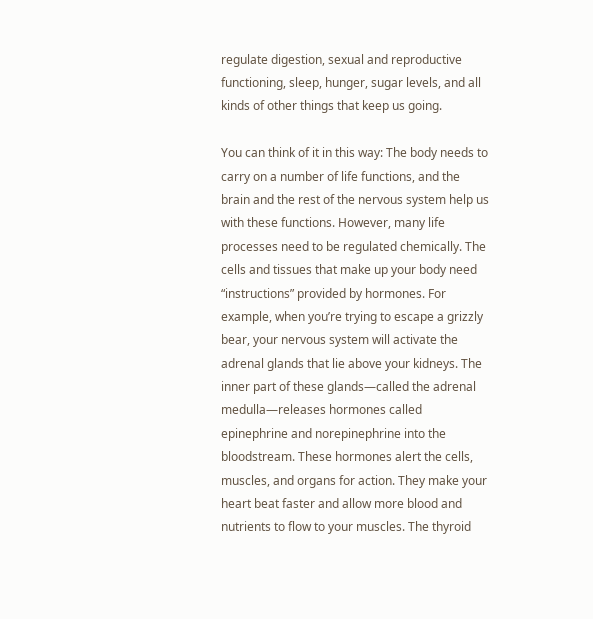regulate digestion, sexual and reproductive functioning, sleep, hunger, sugar levels, and all kinds of other things that keep us going.

You can think of it in this way: The body needs to carry on a number of life functions, and the brain and the rest of the nervous system help us with these functions. However, many life processes need to be regulated chemically. The cells and tissues that make up your body need “instructions” provided by hormones. For example, when you’re trying to escape a grizzly bear, your nervous system will activate the adrenal glands that lie above your kidneys. The inner part of these glands—called the adrenal medulla—releases hormones called epinephrine and norepinephrine into the bloodstream. These hormones alert the cells, muscles, and organs for action. They make your heart beat faster and allow more blood and nutrients to flow to your muscles. The thyroid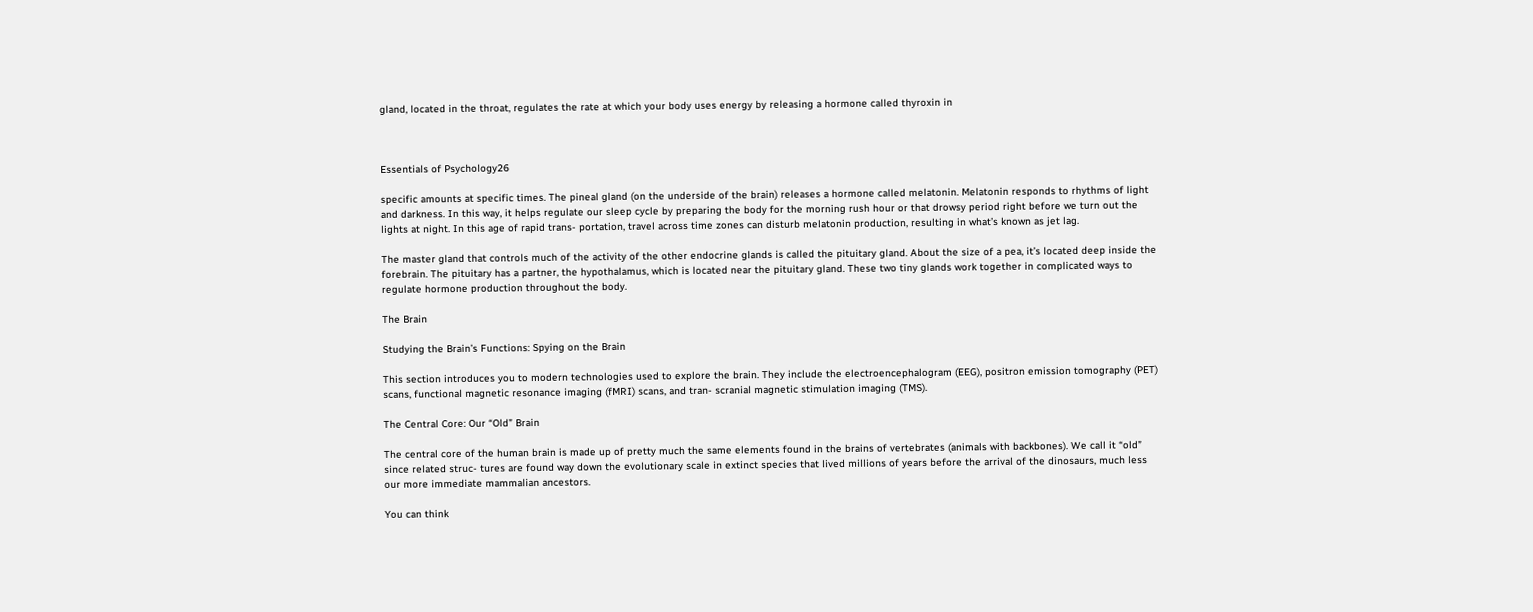gland, located in the throat, regulates the rate at which your body uses energy by releasing a hormone called thyroxin in



Essentials of Psychology26

specific amounts at specific times. The pineal gland (on the underside of the brain) releases a hormone called melatonin. Melatonin responds to rhythms of light and darkness. In this way, it helps regulate our sleep cycle by preparing the body for the morning rush hour or that drowsy period right before we turn out the lights at night. In this age of rapid trans- portation, travel across time zones can disturb melatonin production, resulting in what’s known as jet lag.

The master gland that controls much of the activity of the other endocrine glands is called the pituitary gland. About the size of a pea, it’s located deep inside the forebrain. The pituitary has a partner, the hypothalamus, which is located near the pituitary gland. These two tiny glands work together in complicated ways to regulate hormone production throughout the body.

The Brain

Studying the Brain’s Functions: Spying on the Brain

This section introduces you to modern technologies used to explore the brain. They include the electroencephalogram (EEG), positron emission tomography (PET) scans, functional magnetic resonance imaging (fMRI) scans, and tran- scranial magnetic stimulation imaging (TMS).

The Central Core: Our “Old” Brain

The central core of the human brain is made up of pretty much the same elements found in the brains of vertebrates (animals with backbones). We call it “old” since related struc- tures are found way down the evolutionary scale in extinct species that lived millions of years before the arrival of the dinosaurs, much less our more immediate mammalian ancestors.

You can think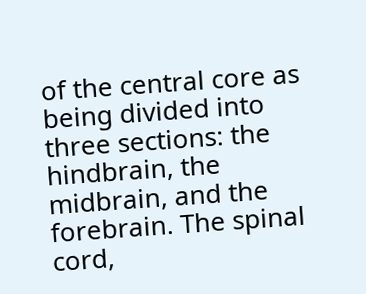of the central core as being divided into three sections: the hindbrain, the midbrain, and the forebrain. The spinal cord,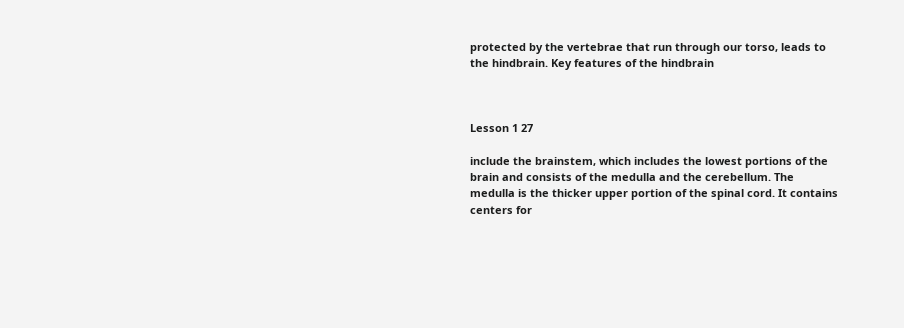protected by the vertebrae that run through our torso, leads to the hindbrain. Key features of the hindbrain



Lesson 1 27

include the brainstem, which includes the lowest portions of the brain and consists of the medulla and the cerebellum. The medulla is the thicker upper portion of the spinal cord. It contains centers for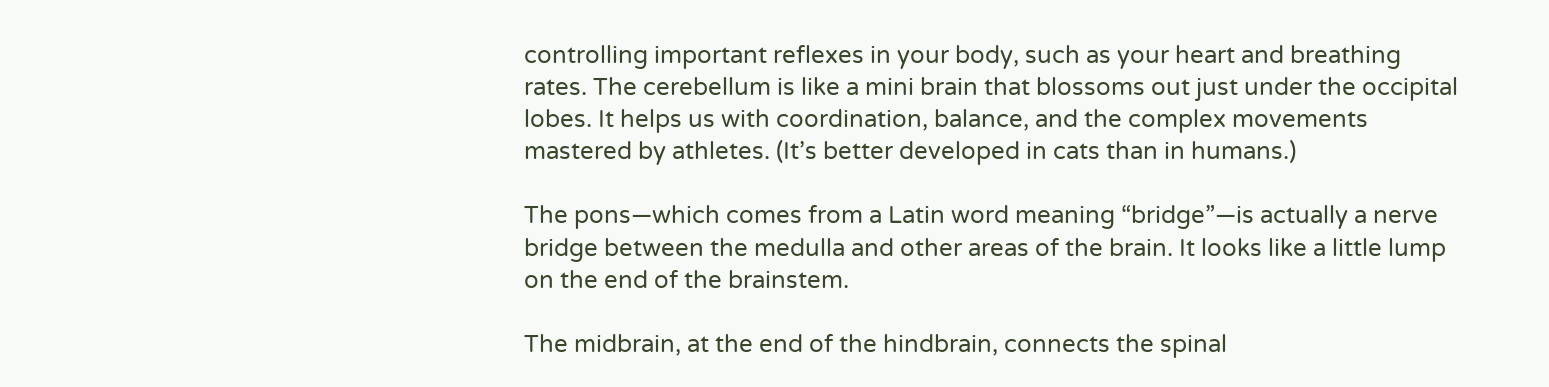controlling important reflexes in your body, such as your heart and breathing rates. The cerebellum is like a mini brain that blossoms out just under the occipital lobes. It helps us with coordination, balance, and the complex movements mastered by athletes. (It’s better developed in cats than in humans.)

The pons—which comes from a Latin word meaning “bridge”—is actually a nerve bridge between the medulla and other areas of the brain. It looks like a little lump on the end of the brainstem.

The midbrain, at the end of the hindbrain, connects the spinal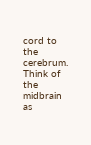cord to the cerebrum. Think of the midbrain as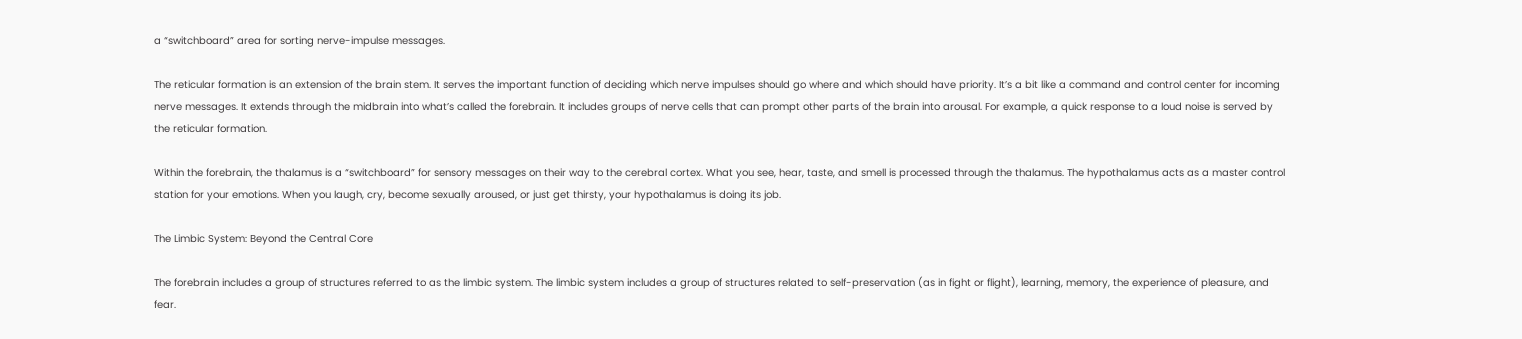a “switchboard” area for sorting nerve-impulse messages.

The reticular formation is an extension of the brain stem. It serves the important function of deciding which nerve impulses should go where and which should have priority. It’s a bit like a command and control center for incoming nerve messages. It extends through the midbrain into what’s called the forebrain. It includes groups of nerve cells that can prompt other parts of the brain into arousal. For example, a quick response to a loud noise is served by the reticular formation.

Within the forebrain, the thalamus is a “switchboard” for sensory messages on their way to the cerebral cortex. What you see, hear, taste, and smell is processed through the thalamus. The hypothalamus acts as a master control station for your emotions. When you laugh, cry, become sexually aroused, or just get thirsty, your hypothalamus is doing its job.

The Limbic System: Beyond the Central Core

The forebrain includes a group of structures referred to as the limbic system. The limbic system includes a group of structures related to self-preservation (as in fight or flight), learning, memory, the experience of pleasure, and fear.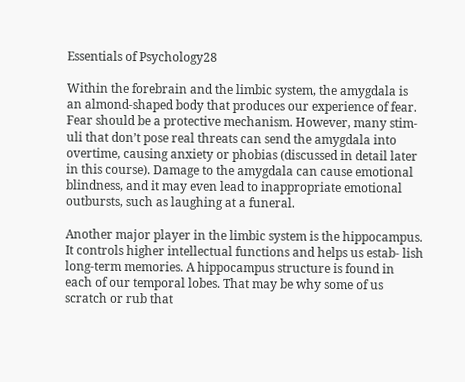Essentials of Psychology28

Within the forebrain and the limbic system, the amygdala is an almond-shaped body that produces our experience of fear. Fear should be a protective mechanism. However, many stim- uli that don’t pose real threats can send the amygdala into overtime, causing anxiety or phobias (discussed in detail later in this course). Damage to the amygdala can cause emotional blindness, and it may even lead to inappropriate emotional outbursts, such as laughing at a funeral.

Another major player in the limbic system is the hippocampus. It controls higher intellectual functions and helps us estab- lish long-term memories. A hippocampus structure is found in each of our temporal lobes. That may be why some of us scratch or rub that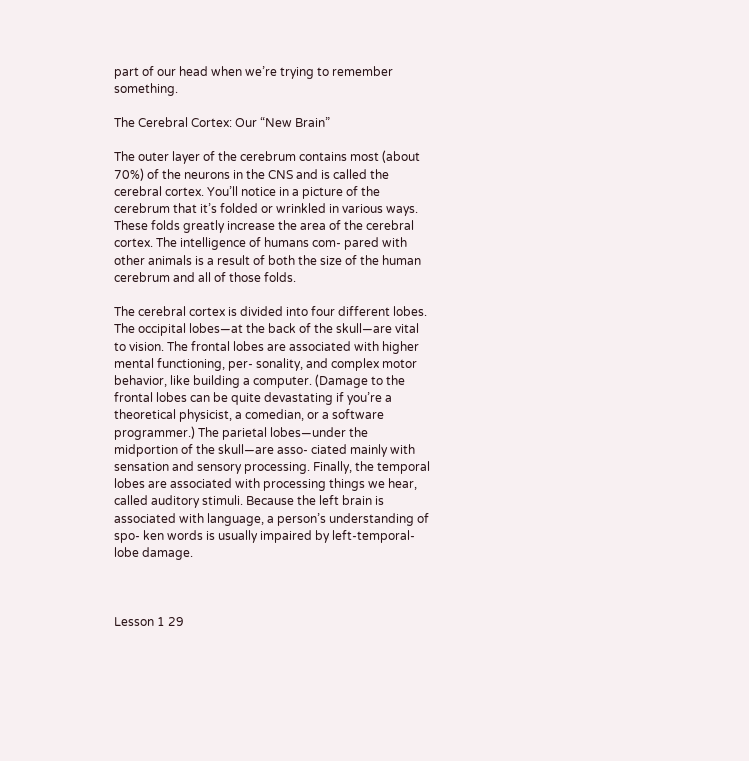part of our head when we’re trying to remember something.

The Cerebral Cortex: Our “New Brain”

The outer layer of the cerebrum contains most (about 70%) of the neurons in the CNS and is called the cerebral cortex. You’ll notice in a picture of the cerebrum that it’s folded or wrinkled in various ways. These folds greatly increase the area of the cerebral cortex. The intelligence of humans com- pared with other animals is a result of both the size of the human cerebrum and all of those folds.

The cerebral cortex is divided into four different lobes. The occipital lobes—at the back of the skull—are vital to vision. The frontal lobes are associated with higher mental functioning, per- sonality, and complex motor behavior, like building a computer. (Damage to the frontal lobes can be quite devastating if you’re a theoretical physicist, a comedian, or a software programmer.) The parietal lobes—under the midportion of the skull—are asso- ciated mainly with sensation and sensory processing. Finally, the temporal lobes are associated with processing things we hear, called auditory stimuli. Because the left brain is associated with language, a person’s understanding of spo- ken words is usually impaired by left-temporal-lobe damage.



Lesson 1 29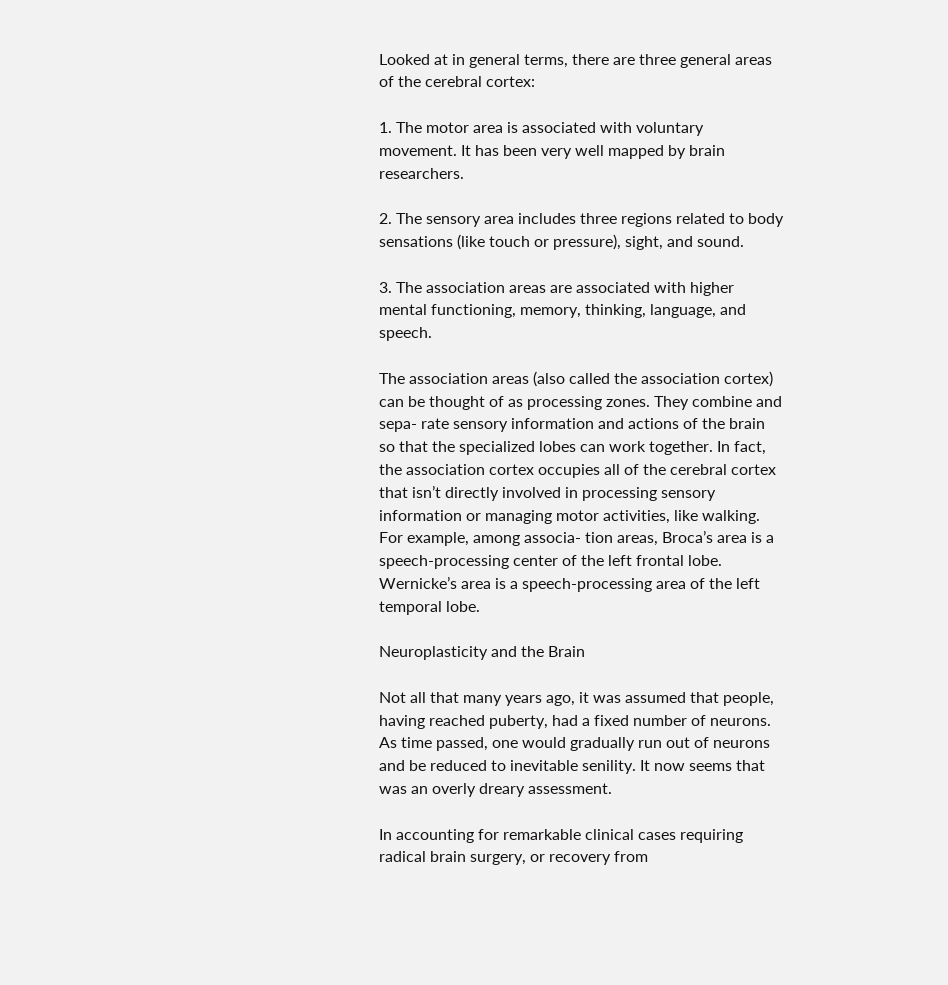Looked at in general terms, there are three general areas of the cerebral cortex:

1. The motor area is associated with voluntary movement. It has been very well mapped by brain researchers.

2. The sensory area includes three regions related to body sensations (like touch or pressure), sight, and sound.

3. The association areas are associated with higher mental functioning, memory, thinking, language, and speech.

The association areas (also called the association cortex) can be thought of as processing zones. They combine and sepa- rate sensory information and actions of the brain so that the specialized lobes can work together. In fact, the association cortex occupies all of the cerebral cortex that isn’t directly involved in processing sensory information or managing motor activities, like walking. For example, among associa- tion areas, Broca’s area is a speech-processing center of the left frontal lobe. Wernicke’s area is a speech-processing area of the left temporal lobe.

Neuroplasticity and the Brain

Not all that many years ago, it was assumed that people, having reached puberty, had a fixed number of neurons. As time passed, one would gradually run out of neurons and be reduced to inevitable senility. It now seems that was an overly dreary assessment.

In accounting for remarkable clinical cases requiring radical brain surgery, or recovery from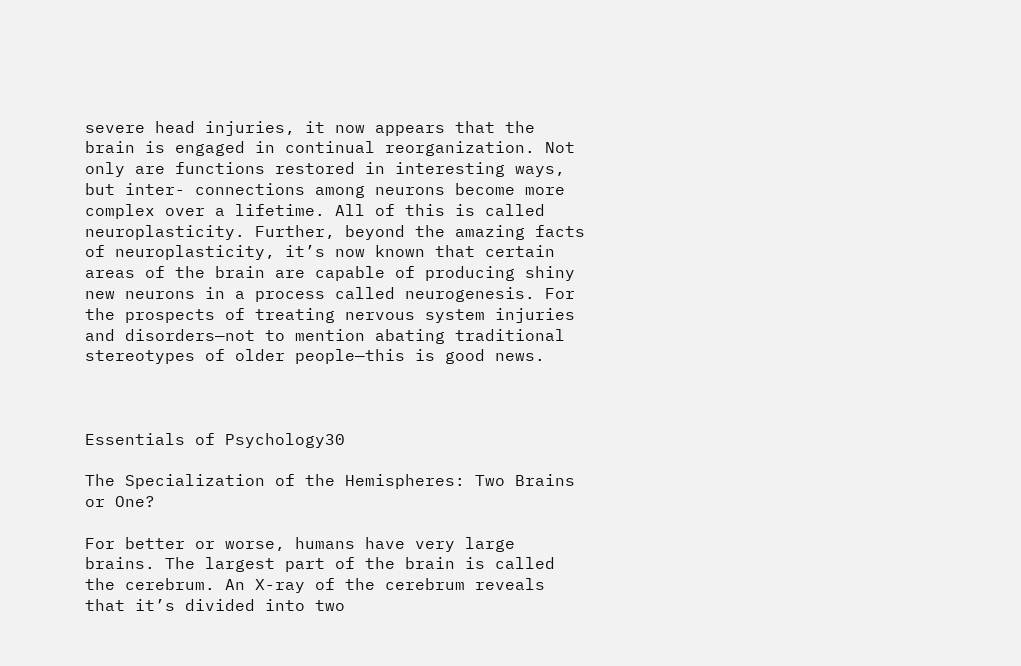severe head injuries, it now appears that the brain is engaged in continual reorganization. Not only are functions restored in interesting ways, but inter- connections among neurons become more complex over a lifetime. All of this is called neuroplasticity. Further, beyond the amazing facts of neuroplasticity, it’s now known that certain areas of the brain are capable of producing shiny new neurons in a process called neurogenesis. For the prospects of treating nervous system injuries and disorders—not to mention abating traditional stereotypes of older people—this is good news.



Essentials of Psychology30

The Specialization of the Hemispheres: Two Brains or One?

For better or worse, humans have very large brains. The largest part of the brain is called the cerebrum. An X-ray of the cerebrum reveals that it’s divided into two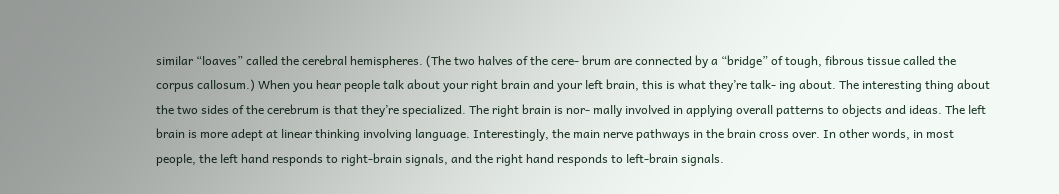similar “loaves” called the cerebral hemispheres. (The two halves of the cere- brum are connected by a “bridge” of tough, fibrous tissue called the corpus callosum.) When you hear people talk about your right brain and your left brain, this is what they’re talk- ing about. The interesting thing about the two sides of the cerebrum is that they’re specialized. The right brain is nor- mally involved in applying overall patterns to objects and ideas. The left brain is more adept at linear thinking involving language. Interestingly, the main nerve pathways in the brain cross over. In other words, in most people, the left hand responds to right-brain signals, and the right hand responds to left-brain signals.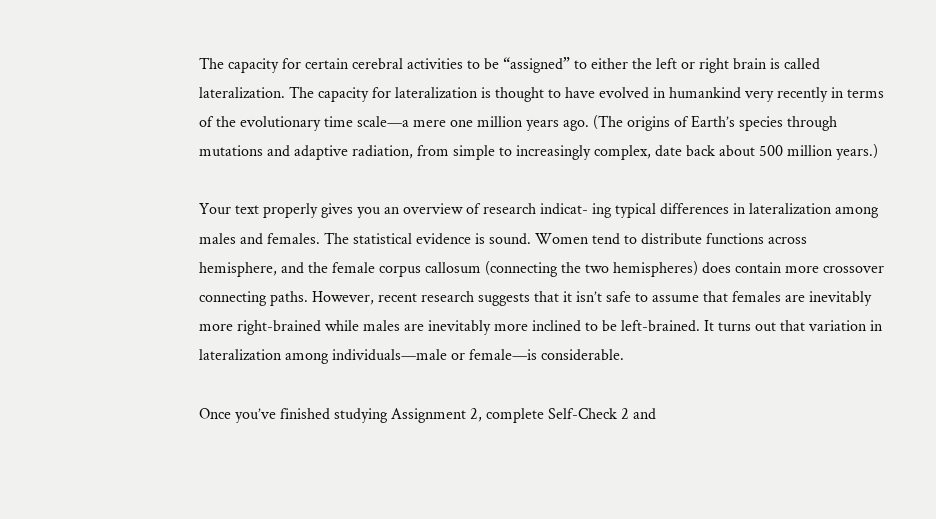The capacity for certain cerebral activities to be “assigned” to either the left or right brain is called lateralization. The capacity for lateralization is thought to have evolved in humankind very recently in terms of the evolutionary time scale—a mere one million years ago. (The origins of Earth’s species through mutations and adaptive radiation, from simple to increasingly complex, date back about 500 million years.)

Your text properly gives you an overview of research indicat- ing typical differences in lateralization among males and females. The statistical evidence is sound. Women tend to distribute functions across hemisphere, and the female corpus callosum (connecting the two hemispheres) does contain more crossover connecting paths. However, recent research suggests that it isn’t safe to assume that females are inevitably more right-brained while males are inevitably more inclined to be left-brained. It turns out that variation in lateralization among individuals—male or female—is considerable.

Once you’ve finished studying Assignment 2, complete Self-Check 2 and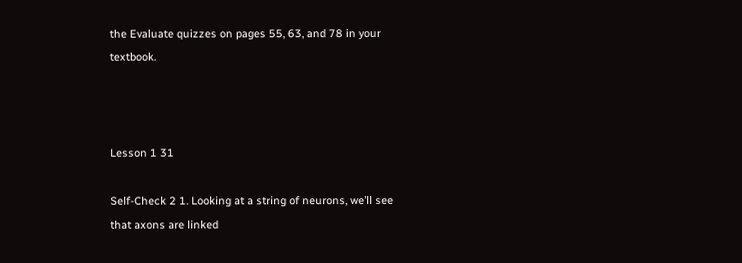the Evaluate quizzes on pages 55, 63, and 78 in your textbook.



Lesson 1 31

Self-Check 2 1. Looking at a string of neurons, we’ll see that axons are linked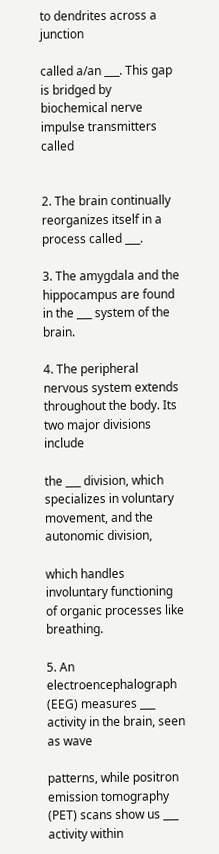to dendrites across a junction

called a/an ___. This gap is bridged by biochemical nerve impulse transmitters called


2. The brain continually reorganizes itself in a process called ___.

3. The amygdala and the hippocampus are found in the ___ system of the brain.

4. The peripheral nervous system extends throughout the body. Its two major divisions include

the ___ division, which specializes in voluntary movement, and the autonomic division,

which handles involuntary functioning of organic processes like breathing.

5. An electroencephalograph (EEG) measures ___ activity in the brain, seen as wave

patterns, while positron emission tomography (PET) scans show us ___ activity within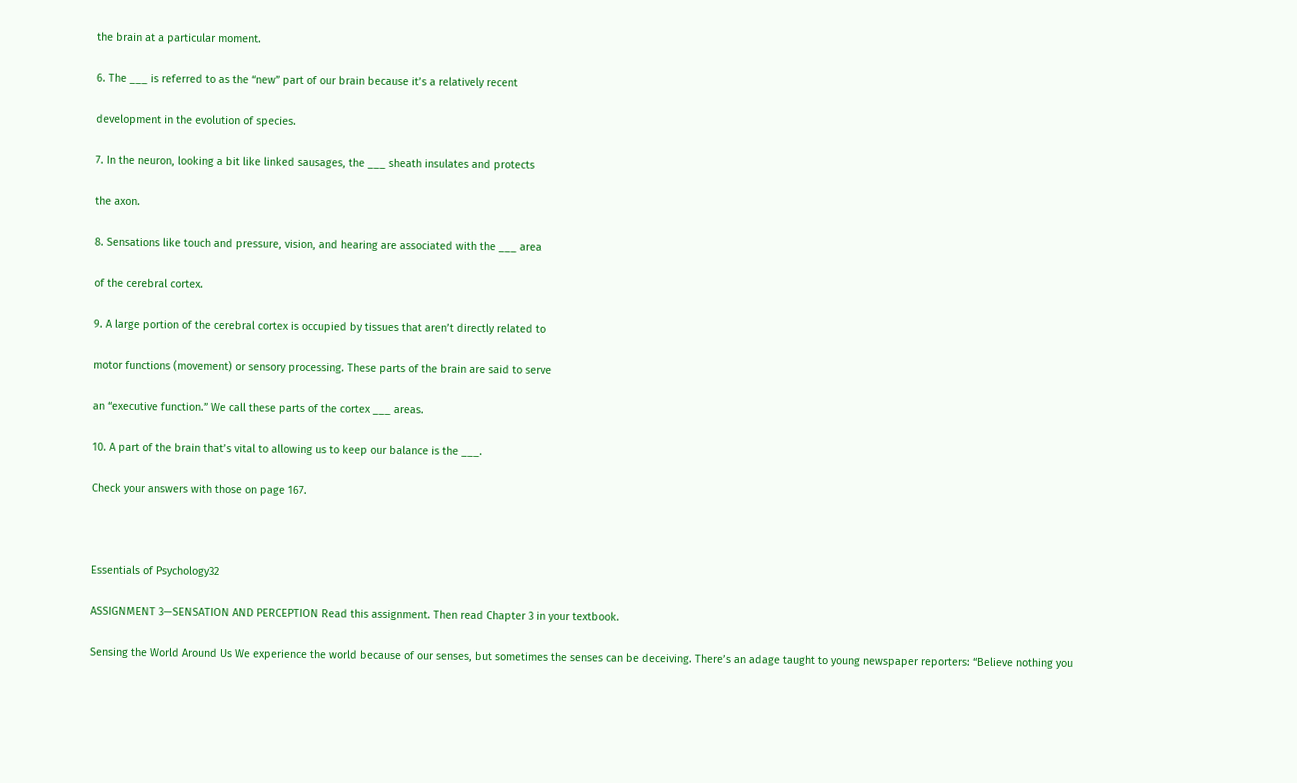the brain at a particular moment.

6. The ___ is referred to as the “new” part of our brain because it’s a relatively recent

development in the evolution of species.

7. In the neuron, looking a bit like linked sausages, the ___ sheath insulates and protects

the axon.

8. Sensations like touch and pressure, vision, and hearing are associated with the ___ area

of the cerebral cortex.

9. A large portion of the cerebral cortex is occupied by tissues that aren’t directly related to

motor functions (movement) or sensory processing. These parts of the brain are said to serve

an “executive function.” We call these parts of the cortex ___ areas.

10. A part of the brain that’s vital to allowing us to keep our balance is the ___.

Check your answers with those on page 167.



Essentials of Psychology32

ASSIGNMENT 3—SENSATION AND PERCEPTION Read this assignment. Then read Chapter 3 in your textbook.

Sensing the World Around Us We experience the world because of our senses, but sometimes the senses can be deceiving. There’s an adage taught to young newspaper reporters: “Believe nothing you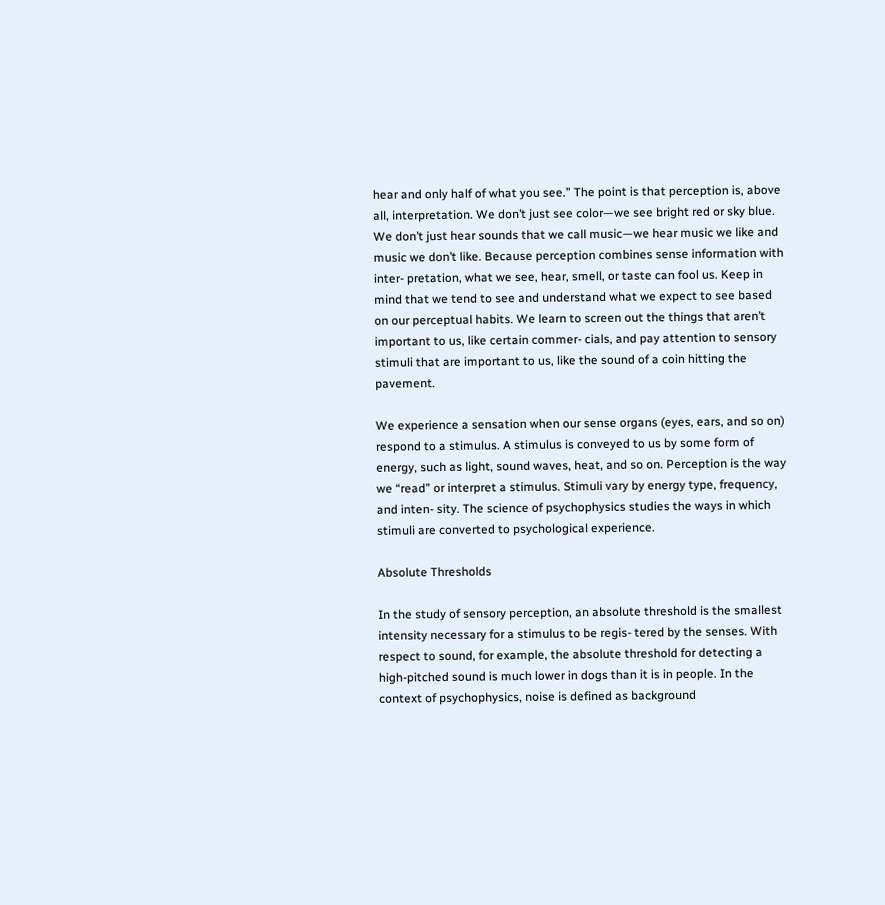hear and only half of what you see.” The point is that perception is, above all, interpretation. We don’t just see color—we see bright red or sky blue. We don’t just hear sounds that we call music—we hear music we like and music we don’t like. Because perception combines sense information with inter- pretation, what we see, hear, smell, or taste can fool us. Keep in mind that we tend to see and understand what we expect to see based on our perceptual habits. We learn to screen out the things that aren’t important to us, like certain commer- cials, and pay attention to sensory stimuli that are important to us, like the sound of a coin hitting the pavement.

We experience a sensation when our sense organs (eyes, ears, and so on) respond to a stimulus. A stimulus is conveyed to us by some form of energy, such as light, sound waves, heat, and so on. Perception is the way we “read” or interpret a stimulus. Stimuli vary by energy type, frequency, and inten- sity. The science of psychophysics studies the ways in which stimuli are converted to psychological experience.

Absolute Thresholds

In the study of sensory perception, an absolute threshold is the smallest intensity necessary for a stimulus to be regis- tered by the senses. With respect to sound, for example, the absolute threshold for detecting a high-pitched sound is much lower in dogs than it is in people. In the context of psychophysics, noise is defined as background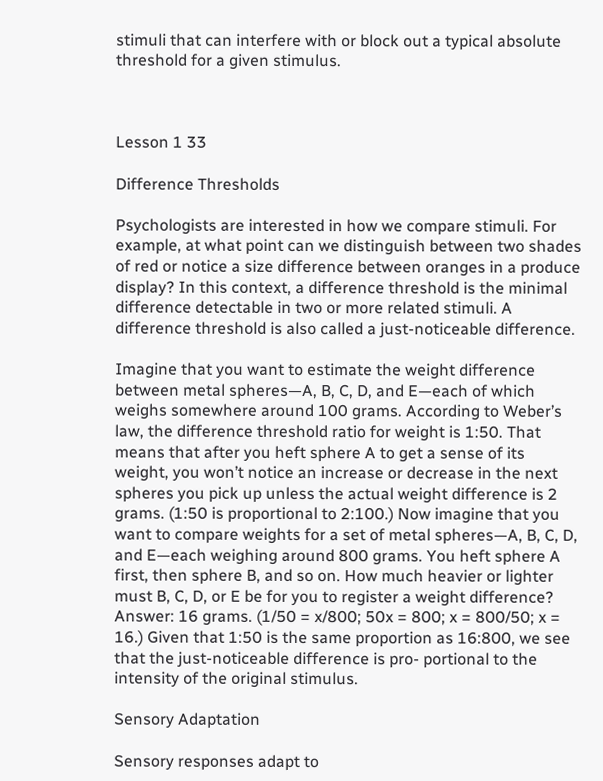stimuli that can interfere with or block out a typical absolute threshold for a given stimulus.



Lesson 1 33

Difference Thresholds

Psychologists are interested in how we compare stimuli. For example, at what point can we distinguish between two shades of red or notice a size difference between oranges in a produce display? In this context, a difference threshold is the minimal difference detectable in two or more related stimuli. A difference threshold is also called a just-noticeable difference.

Imagine that you want to estimate the weight difference between metal spheres—A, B, C, D, and E—each of which weighs somewhere around 100 grams. According to Weber’s law, the difference threshold ratio for weight is 1:50. That means that after you heft sphere A to get a sense of its weight, you won’t notice an increase or decrease in the next spheres you pick up unless the actual weight difference is 2 grams. (1:50 is proportional to 2:100.) Now imagine that you want to compare weights for a set of metal spheres—A, B, C, D, and E—each weighing around 800 grams. You heft sphere A first, then sphere B, and so on. How much heavier or lighter must B, C, D, or E be for you to register a weight difference? Answer: 16 grams. (1/50 = x/800; 50x = 800; x = 800/50; x = 16.) Given that 1:50 is the same proportion as 16:800, we see that the just-noticeable difference is pro- portional to the intensity of the original stimulus.

Sensory Adaptation

Sensory responses adapt to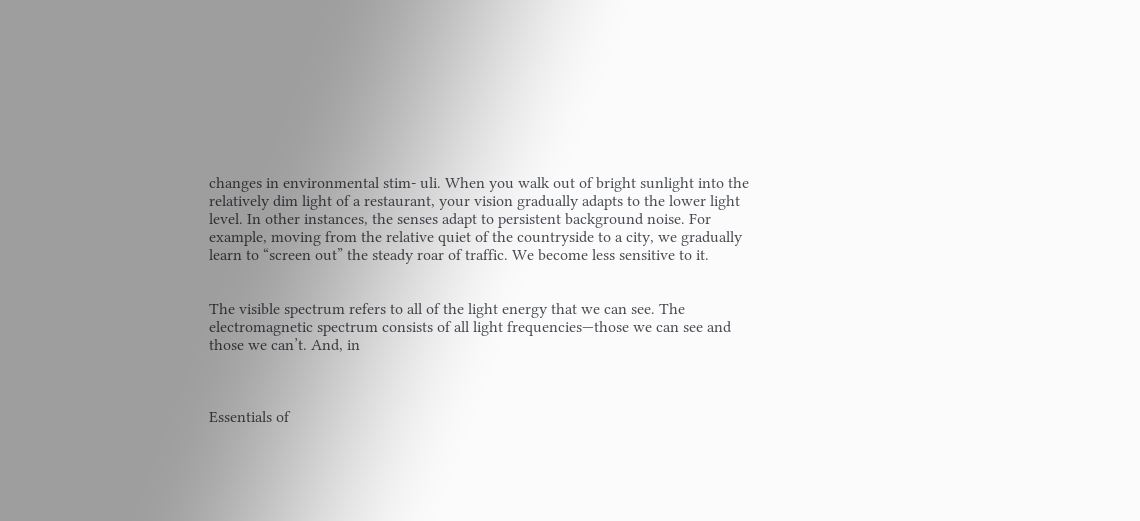changes in environmental stim- uli. When you walk out of bright sunlight into the relatively dim light of a restaurant, your vision gradually adapts to the lower light level. In other instances, the senses adapt to persistent background noise. For example, moving from the relative quiet of the countryside to a city, we gradually learn to “screen out” the steady roar of traffic. We become less sensitive to it.


The visible spectrum refers to all of the light energy that we can see. The electromagnetic spectrum consists of all light frequencies—those we can see and those we can’t. And, in



Essentials of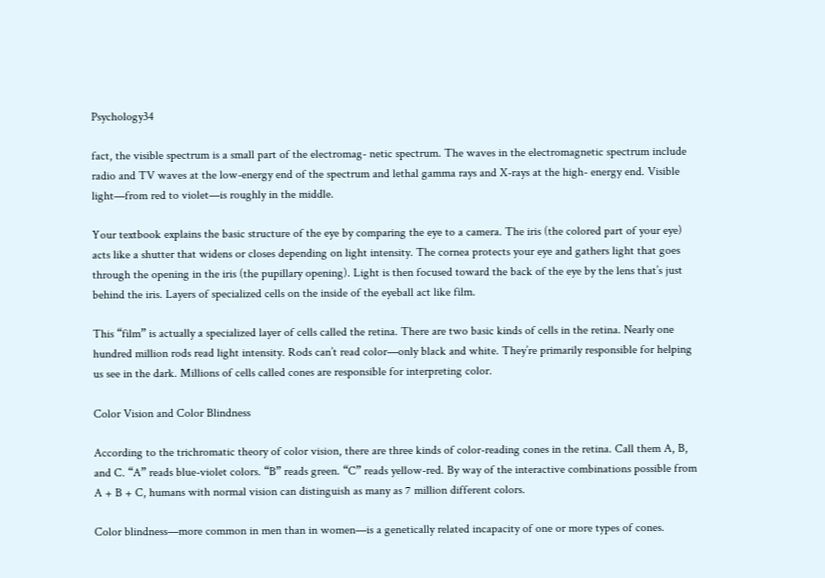Psychology34

fact, the visible spectrum is a small part of the electromag- netic spectrum. The waves in the electromagnetic spectrum include radio and TV waves at the low-energy end of the spectrum and lethal gamma rays and X-rays at the high- energy end. Visible light—from red to violet—is roughly in the middle.

Your textbook explains the basic structure of the eye by comparing the eye to a camera. The iris (the colored part of your eye) acts like a shutter that widens or closes depending on light intensity. The cornea protects your eye and gathers light that goes through the opening in the iris (the pupillary opening). Light is then focused toward the back of the eye by the lens that’s just behind the iris. Layers of specialized cells on the inside of the eyeball act like film.

This “film” is actually a specialized layer of cells called the retina. There are two basic kinds of cells in the retina. Nearly one hundred million rods read light intensity. Rods can’t read color—only black and white. They’re primarily responsible for helping us see in the dark. Millions of cells called cones are responsible for interpreting color.

Color Vision and Color Blindness

According to the trichromatic theory of color vision, there are three kinds of color-reading cones in the retina. Call them A, B, and C. “A” reads blue-violet colors. “B” reads green. “C” reads yellow-red. By way of the interactive combinations possible from A + B + C, humans with normal vision can distinguish as many as 7 million different colors.

Color blindness—more common in men than in women—is a genetically related incapacity of one or more types of cones.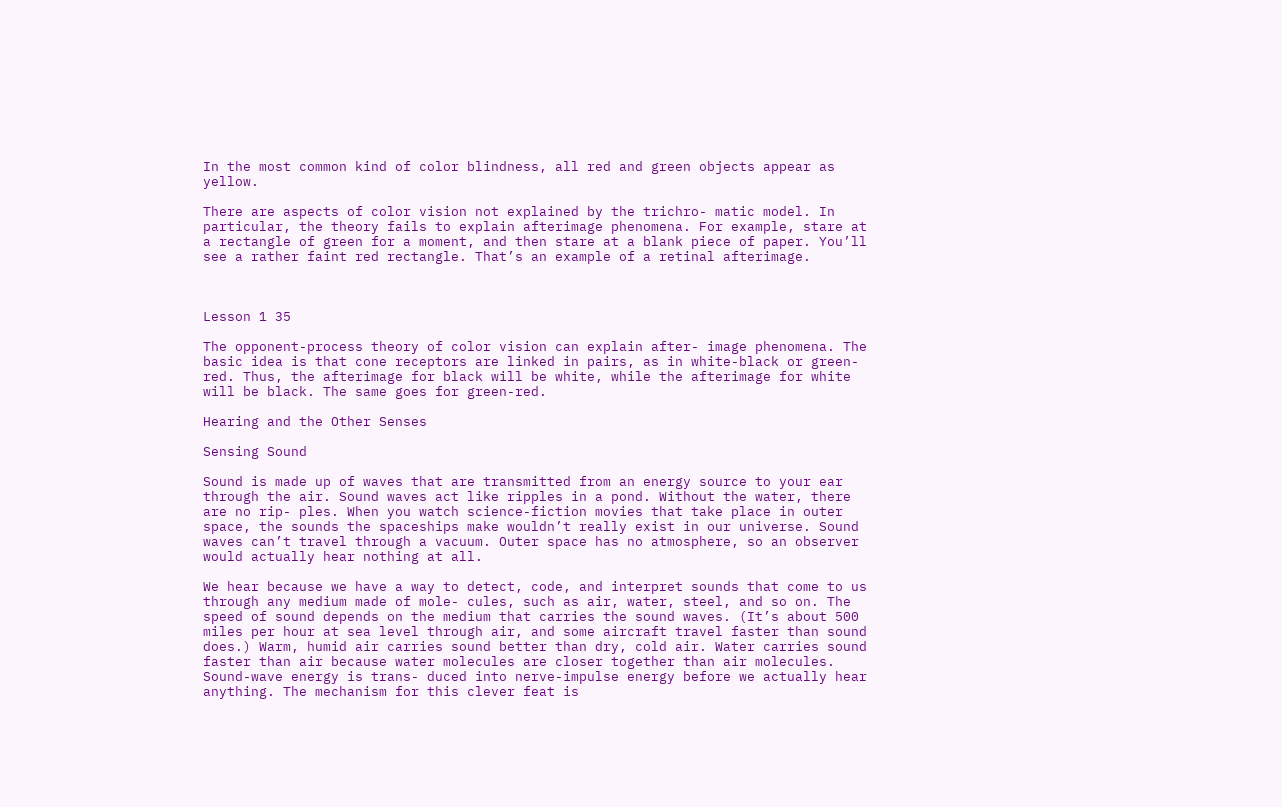In the most common kind of color blindness, all red and green objects appear as yellow.

There are aspects of color vision not explained by the trichro- matic model. In particular, the theory fails to explain afterimage phenomena. For example, stare at a rectangle of green for a moment, and then stare at a blank piece of paper. You’ll see a rather faint red rectangle. That’s an example of a retinal afterimage.



Lesson 1 35

The opponent-process theory of color vision can explain after- image phenomena. The basic idea is that cone receptors are linked in pairs, as in white-black or green-red. Thus, the afterimage for black will be white, while the afterimage for white will be black. The same goes for green-red.

Hearing and the Other Senses

Sensing Sound

Sound is made up of waves that are transmitted from an energy source to your ear through the air. Sound waves act like ripples in a pond. Without the water, there are no rip- ples. When you watch science-fiction movies that take place in outer space, the sounds the spaceships make wouldn’t really exist in our universe. Sound waves can’t travel through a vacuum. Outer space has no atmosphere, so an observer would actually hear nothing at all.

We hear because we have a way to detect, code, and interpret sounds that come to us through any medium made of mole- cules, such as air, water, steel, and so on. The speed of sound depends on the medium that carries the sound waves. (It’s about 500 miles per hour at sea level through air, and some aircraft travel faster than sound does.) Warm, humid air carries sound better than dry, cold air. Water carries sound faster than air because water molecules are closer together than air molecules. Sound-wave energy is trans- duced into nerve-impulse energy before we actually hear anything. The mechanism for this clever feat is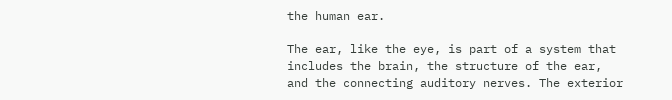the human ear.

The ear, like the eye, is part of a system that includes the brain, the structure of the ear, and the connecting auditory nerves. The exterior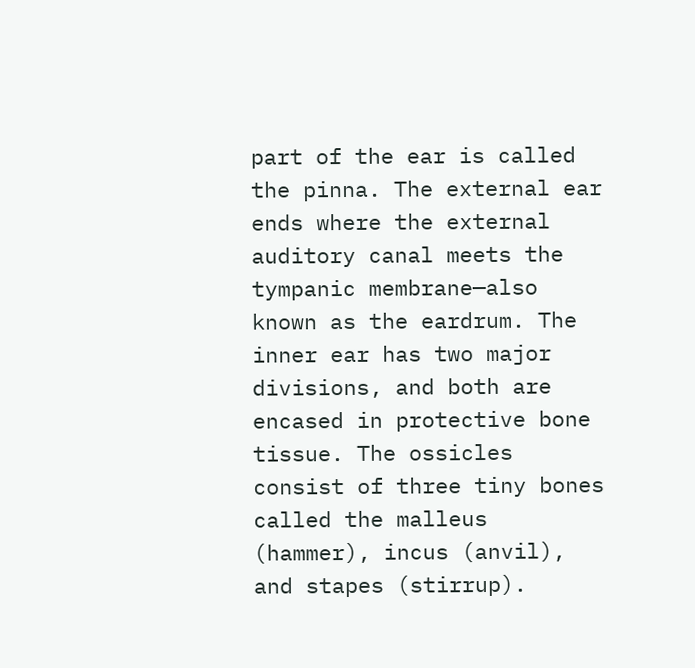part of the ear is called the pinna. The external ear ends where the external auditory canal meets the tympanic membrane—also known as the eardrum. The inner ear has two major divisions, and both are encased in protective bone tissue. The ossicles consist of three tiny bones called the malleus (hammer), incus (anvil), and stapes (stirrup).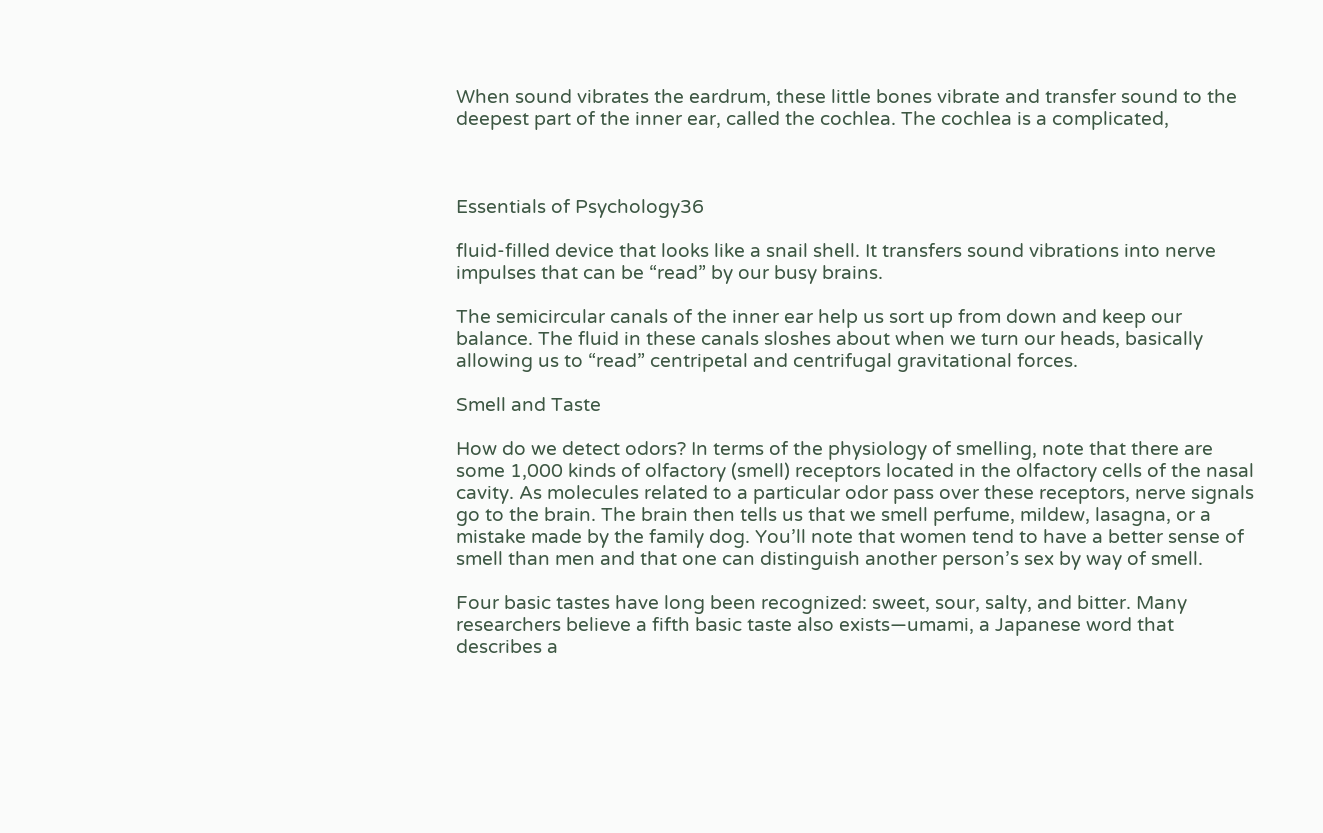When sound vibrates the eardrum, these little bones vibrate and transfer sound to the deepest part of the inner ear, called the cochlea. The cochlea is a complicated,



Essentials of Psychology36

fluid-filled device that looks like a snail shell. It transfers sound vibrations into nerve impulses that can be “read” by our busy brains.

The semicircular canals of the inner ear help us sort up from down and keep our balance. The fluid in these canals sloshes about when we turn our heads, basically allowing us to “read” centripetal and centrifugal gravitational forces.

Smell and Taste

How do we detect odors? In terms of the physiology of smelling, note that there are some 1,000 kinds of olfactory (smell) receptors located in the olfactory cells of the nasal cavity. As molecules related to a particular odor pass over these receptors, nerve signals go to the brain. The brain then tells us that we smell perfume, mildew, lasagna, or a mistake made by the family dog. You’ll note that women tend to have a better sense of smell than men and that one can distinguish another person’s sex by way of smell.

Four basic tastes have long been recognized: sweet, sour, salty, and bitter. Many researchers believe a fifth basic taste also exists—umami, a Japanese word that describes a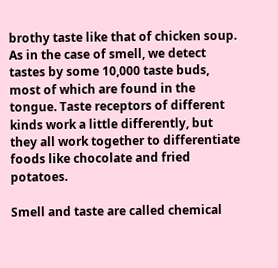brothy taste like that of chicken soup. As in the case of smell, we detect tastes by some 10,000 taste buds, most of which are found in the tongue. Taste receptors of different kinds work a little differently, but they all work together to differentiate foods like chocolate and fried potatoes.

Smell and taste are called chemical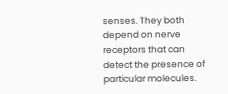senses. They both depend on nerve receptors that can detect the presence of particular molecules.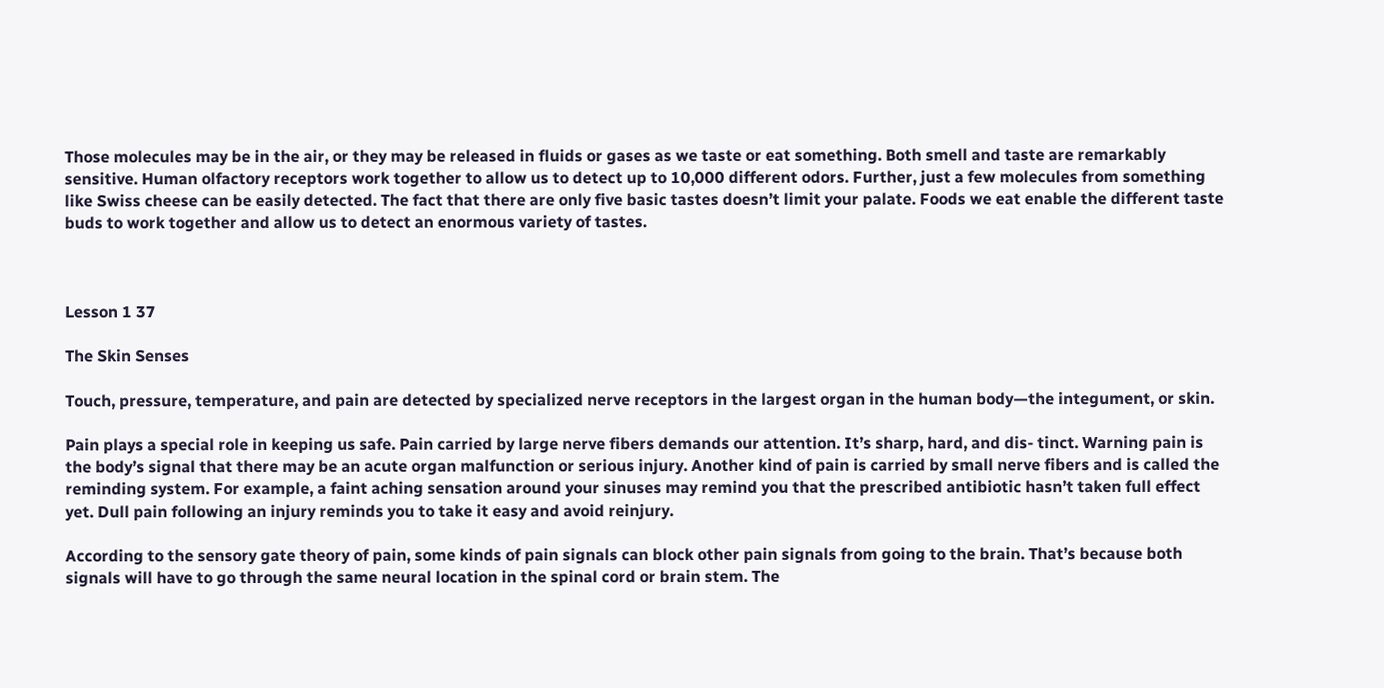Those molecules may be in the air, or they may be released in fluids or gases as we taste or eat something. Both smell and taste are remarkably sensitive. Human olfactory receptors work together to allow us to detect up to 10,000 different odors. Further, just a few molecules from something like Swiss cheese can be easily detected. The fact that there are only five basic tastes doesn’t limit your palate. Foods we eat enable the different taste buds to work together and allow us to detect an enormous variety of tastes.



Lesson 1 37

The Skin Senses

Touch, pressure, temperature, and pain are detected by specialized nerve receptors in the largest organ in the human body—the integument, or skin.

Pain plays a special role in keeping us safe. Pain carried by large nerve fibers demands our attention. It’s sharp, hard, and dis- tinct. Warning pain is the body’s signal that there may be an acute organ malfunction or serious injury. Another kind of pain is carried by small nerve fibers and is called the reminding system. For example, a faint aching sensation around your sinuses may remind you that the prescribed antibiotic hasn’t taken full effect yet. Dull pain following an injury reminds you to take it easy and avoid reinjury.

According to the sensory gate theory of pain, some kinds of pain signals can block other pain signals from going to the brain. That’s because both signals will have to go through the same neural location in the spinal cord or brain stem. The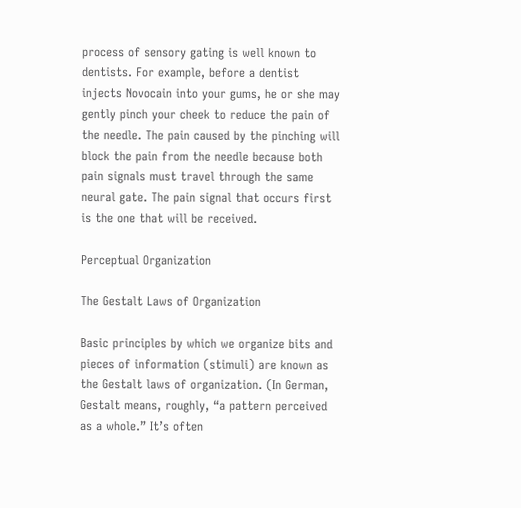process of sensory gating is well known to dentists. For example, before a dentist injects Novocain into your gums, he or she may gently pinch your cheek to reduce the pain of the needle. The pain caused by the pinching will block the pain from the needle because both pain signals must travel through the same neural gate. The pain signal that occurs first is the one that will be received.

Perceptual Organization

The Gestalt Laws of Organization

Basic principles by which we organize bits and pieces of information (stimuli) are known as the Gestalt laws of organization. (In German, Gestalt means, roughly, “a pattern perceived as a whole.” It’s often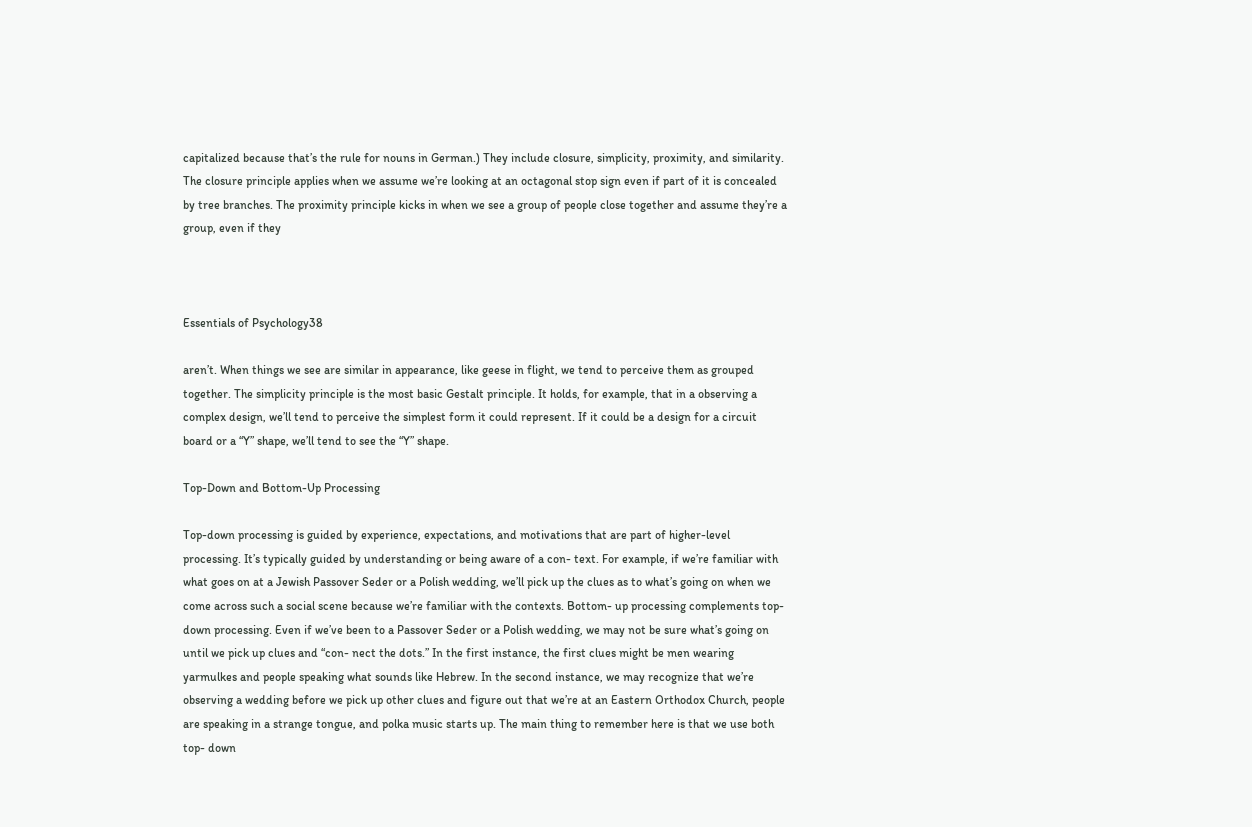capitalized because that’s the rule for nouns in German.) They include closure, simplicity, proximity, and similarity. The closure principle applies when we assume we’re looking at an octagonal stop sign even if part of it is concealed by tree branches. The proximity principle kicks in when we see a group of people close together and assume they’re a group, even if they



Essentials of Psychology38

aren’t. When things we see are similar in appearance, like geese in flight, we tend to perceive them as grouped together. The simplicity principle is the most basic Gestalt principle. It holds, for example, that in a observing a complex design, we’ll tend to perceive the simplest form it could represent. If it could be a design for a circuit board or a “Y” shape, we’ll tend to see the “Y” shape.

Top-Down and Bottom-Up Processing

Top-down processing is guided by experience, expectations, and motivations that are part of higher-level processing. It’s typically guided by understanding or being aware of a con- text. For example, if we’re familiar with what goes on at a Jewish Passover Seder or a Polish wedding, we’ll pick up the clues as to what’s going on when we come across such a social scene because we’re familiar with the contexts. Bottom- up processing complements top-down processing. Even if we’ve been to a Passover Seder or a Polish wedding, we may not be sure what’s going on until we pick up clues and “con- nect the dots.” In the first instance, the first clues might be men wearing yarmulkes and people speaking what sounds like Hebrew. In the second instance, we may recognize that we’re observing a wedding before we pick up other clues and figure out that we’re at an Eastern Orthodox Church, people are speaking in a strange tongue, and polka music starts up. The main thing to remember here is that we use both top- down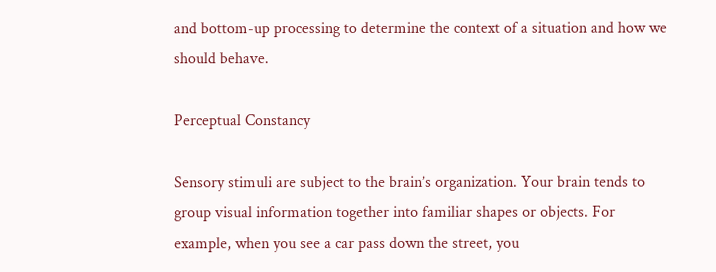and bottom-up processing to determine the context of a situation and how we should behave.

Perceptual Constancy

Sensory stimuli are subject to the brain’s organization. Your brain tends to group visual information together into familiar shapes or objects. For example, when you see a car pass down the street, you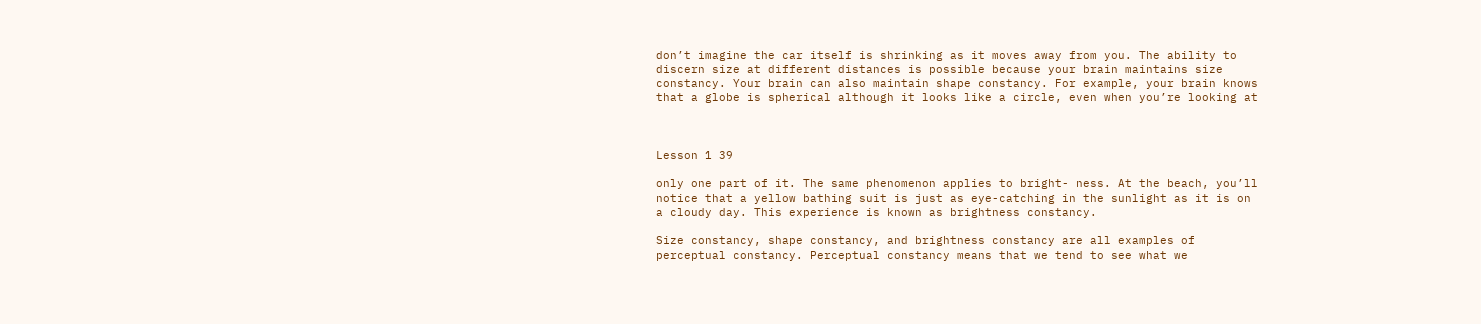don’t imagine the car itself is shrinking as it moves away from you. The ability to discern size at different distances is possible because your brain maintains size constancy. Your brain can also maintain shape constancy. For example, your brain knows that a globe is spherical although it looks like a circle, even when you’re looking at



Lesson 1 39

only one part of it. The same phenomenon applies to bright- ness. At the beach, you’ll notice that a yellow bathing suit is just as eye-catching in the sunlight as it is on a cloudy day. This experience is known as brightness constancy.

Size constancy, shape constancy, and brightness constancy are all examples of perceptual constancy. Perceptual constancy means that we tend to see what we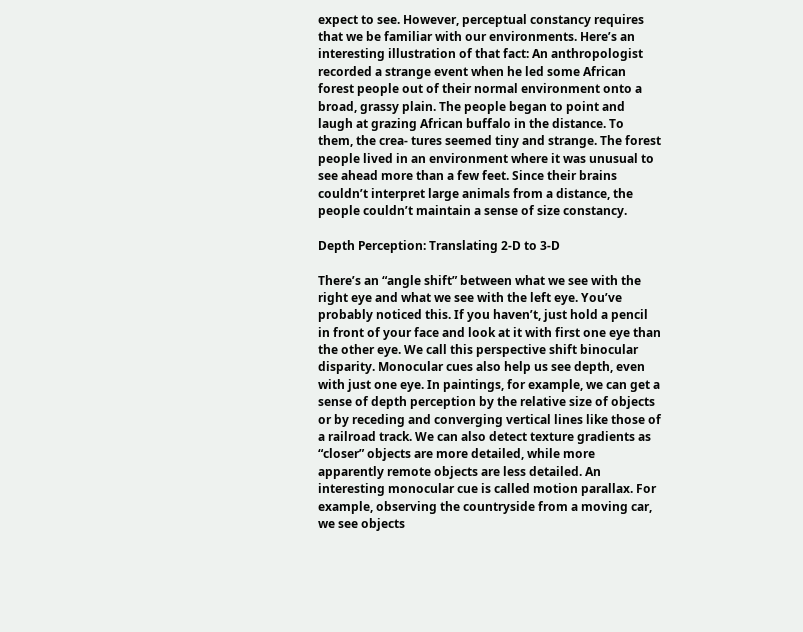expect to see. However, perceptual constancy requires that we be familiar with our environments. Here’s an interesting illustration of that fact: An anthropologist recorded a strange event when he led some African forest people out of their normal environment onto a broad, grassy plain. The people began to point and laugh at grazing African buffalo in the distance. To them, the crea- tures seemed tiny and strange. The forest people lived in an environment where it was unusual to see ahead more than a few feet. Since their brains couldn’t interpret large animals from a distance, the people couldn’t maintain a sense of size constancy.

Depth Perception: Translating 2-D to 3-D

There’s an “angle shift” between what we see with the right eye and what we see with the left eye. You’ve probably noticed this. If you haven’t, just hold a pencil in front of your face and look at it with first one eye than the other eye. We call this perspective shift binocular disparity. Monocular cues also help us see depth, even with just one eye. In paintings, for example, we can get a sense of depth perception by the relative size of objects or by receding and converging vertical lines like those of a railroad track. We can also detect texture gradients as “closer” objects are more detailed, while more apparently remote objects are less detailed. An interesting monocular cue is called motion parallax. For example, observing the countryside from a moving car, we see objects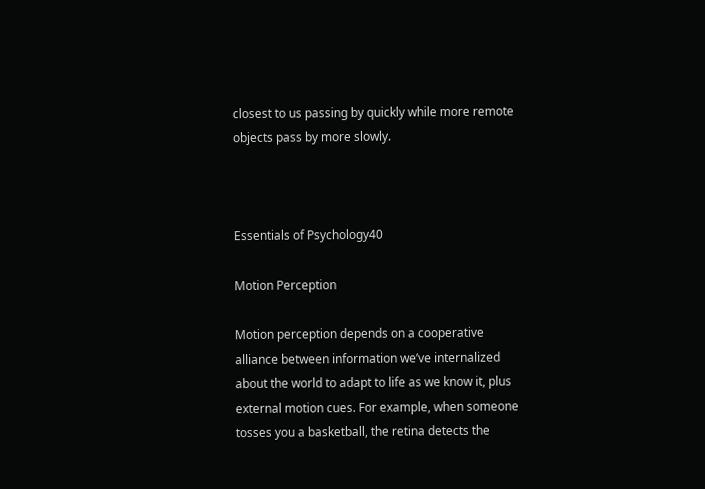closest to us passing by quickly while more remote objects pass by more slowly.



Essentials of Psychology40

Motion Perception

Motion perception depends on a cooperative alliance between information we’ve internalized about the world to adapt to life as we know it, plus external motion cues. For example, when someone tosses you a basketball, the retina detects the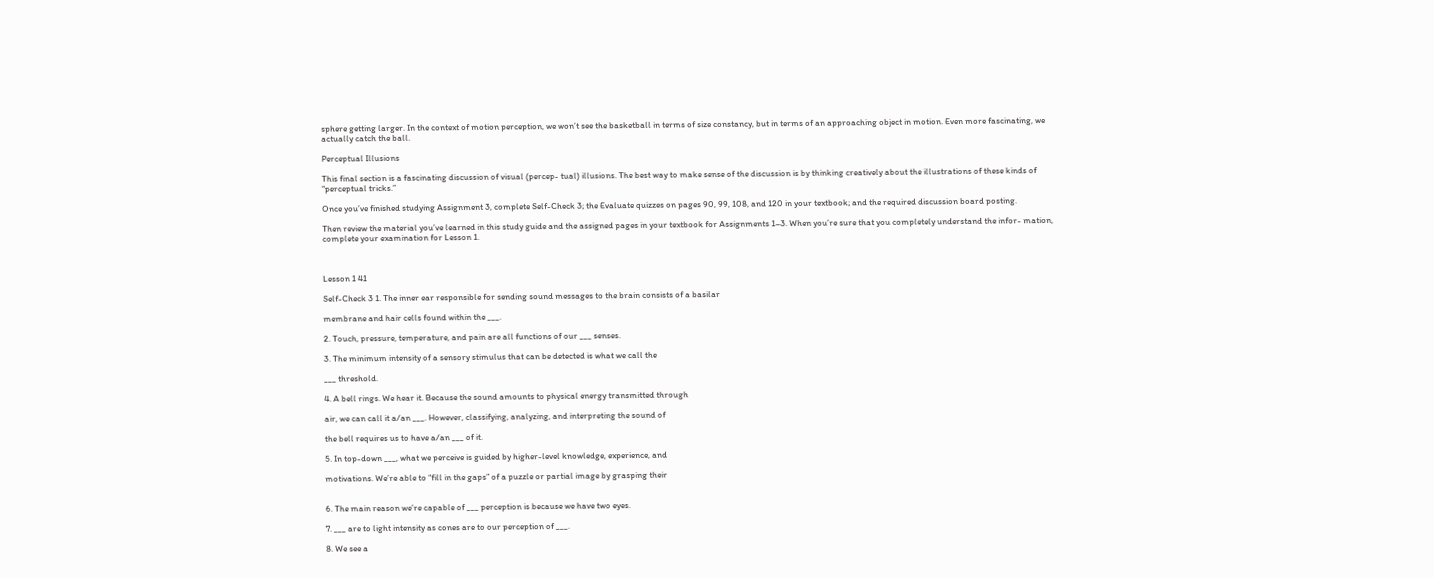sphere getting larger. In the context of motion perception, we won’t see the basketball in terms of size constancy, but in terms of an approaching object in motion. Even more fascinating, we actually catch the ball.

Perceptual Illusions

This final section is a fascinating discussion of visual (percep- tual) illusions. The best way to make sense of the discussion is by thinking creatively about the illustrations of these kinds of “perceptual tricks.”

Once you’ve finished studying Assignment 3, complete Self-Check 3; the Evaluate quizzes on pages 90, 99, 108, and 120 in your textbook; and the required discussion board posting.

Then review the material you’ve learned in this study guide and the assigned pages in your textbook for Assignments 1–3. When you’re sure that you completely understand the infor- mation, complete your examination for Lesson 1.



Lesson 1 41

Self-Check 3 1. The inner ear responsible for sending sound messages to the brain consists of a basilar

membrane and hair cells found within the ___.

2. Touch, pressure, temperature, and pain are all functions of our ___ senses.

3. The minimum intensity of a sensory stimulus that can be detected is what we call the

___ threshold.

4. A bell rings. We hear it. Because the sound amounts to physical energy transmitted through

air, we can call it a/an ___. However, classifying, analyzing, and interpreting the sound of

the bell requires us to have a/an ___ of it.

5. In top-down ___, what we perceive is guided by higher-level knowledge, experience, and

motivations. We’re able to “fill in the gaps” of a puzzle or partial image by grasping their


6. The main reason we’re capable of ___ perception is because we have two eyes.

7. ___ are to light intensity as cones are to our perception of ___.

8. We see a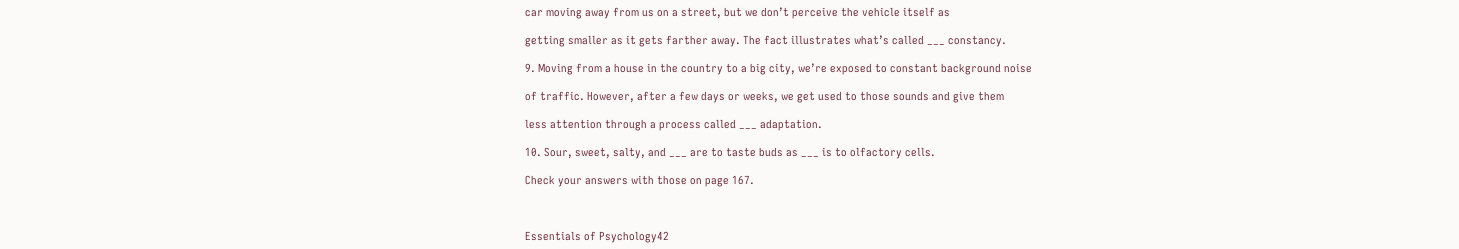car moving away from us on a street, but we don’t perceive the vehicle itself as

getting smaller as it gets farther away. The fact illustrates what’s called ___ constancy.

9. Moving from a house in the country to a big city, we’re exposed to constant background noise

of traffic. However, after a few days or weeks, we get used to those sounds and give them

less attention through a process called ___ adaptation.

10. Sour, sweet, salty, and ___ are to taste buds as ___ is to olfactory cells.

Check your answers with those on page 167.



Essentials of Psychology42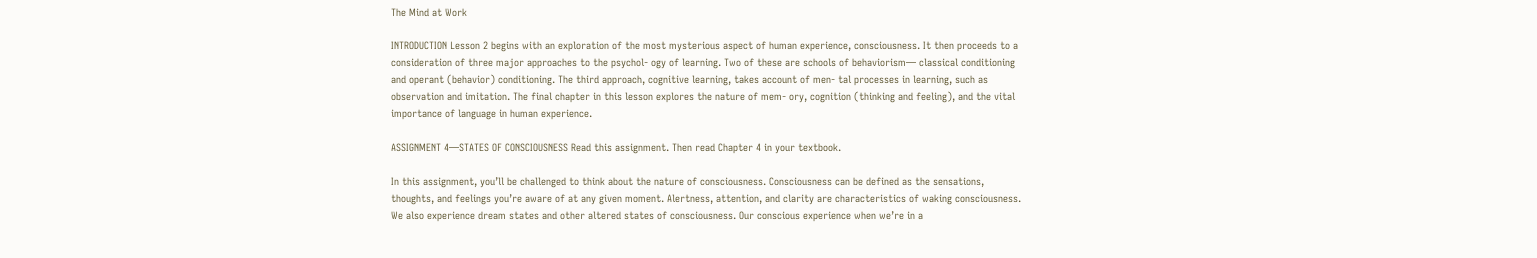The Mind at Work

INTRODUCTION Lesson 2 begins with an exploration of the most mysterious aspect of human experience, consciousness. It then proceeds to a consideration of three major approaches to the psychol- ogy of learning. Two of these are schools of behaviorism— classical conditioning and operant (behavior) conditioning. The third approach, cognitive learning, takes account of men- tal processes in learning, such as observation and imitation. The final chapter in this lesson explores the nature of mem- ory, cognition (thinking and feeling), and the vital importance of language in human experience.

ASSIGNMENT 4—STATES OF CONSCIOUSNESS Read this assignment. Then read Chapter 4 in your textbook.

In this assignment, you’ll be challenged to think about the nature of consciousness. Consciousness can be defined as the sensations, thoughts, and feelings you’re aware of at any given moment. Alertness, attention, and clarity are characteristics of waking consciousness. We also experience dream states and other altered states of consciousness. Our conscious experience when we’re in a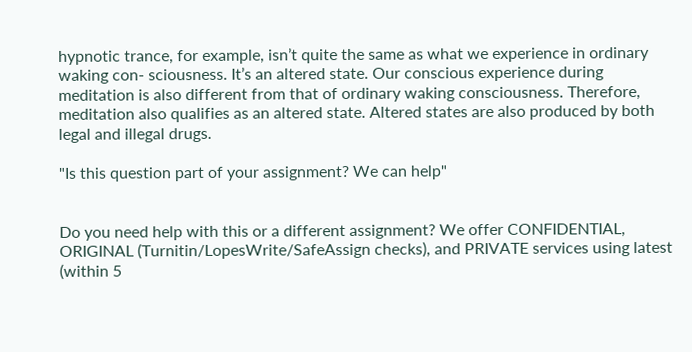hypnotic trance, for example, isn’t quite the same as what we experience in ordinary waking con- sciousness. It’s an altered state. Our conscious experience during meditation is also different from that of ordinary waking consciousness. Therefore, meditation also qualifies as an altered state. Altered states are also produced by both legal and illegal drugs.

"Is this question part of your assignment? We can help"


Do you need help with this or a different assignment? We offer CONFIDENTIAL, ORIGINAL (Turnitin/LopesWrite/SafeAssign checks), and PRIVATE services using latest (within 5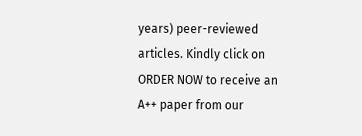years) peer-reviewed articles. Kindly click on ORDER NOW to receive an A++ paper from our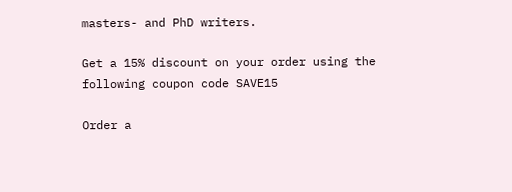masters- and PhD writers.

Get a 15% discount on your order using the following coupon code SAVE15

Order a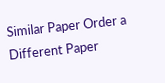Similar Paper Order a Different Paper